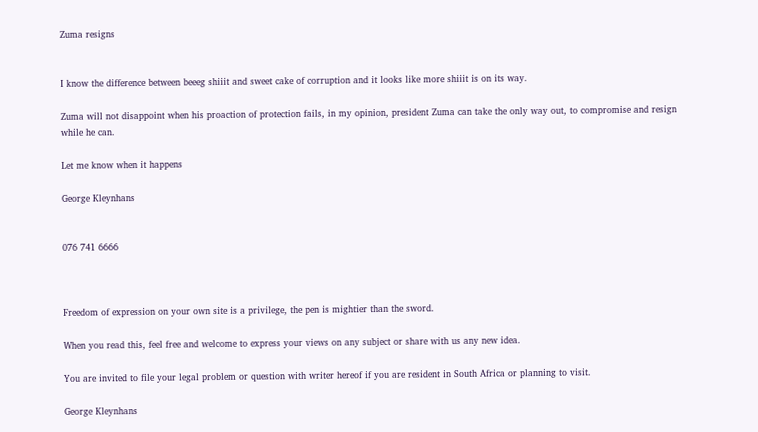Zuma resigns


I know the difference between beeeg shiiit and sweet cake of corruption and it looks like more shiiit is on its way.

Zuma will not disappoint when his proaction of protection fails, in my opinion, president Zuma can take the only way out, to compromise and resign while he can.

Let me know when it happens

George Kleynhans


076 741 6666



Freedom of expression on your own site is a privilege, the pen is mightier than the sword.

When you read this, feel free and welcome to express your views on any subject or share with us any new idea.

You are invited to file your legal problem or question with writer hereof if you are resident in South Africa or planning to visit.

George Kleynhans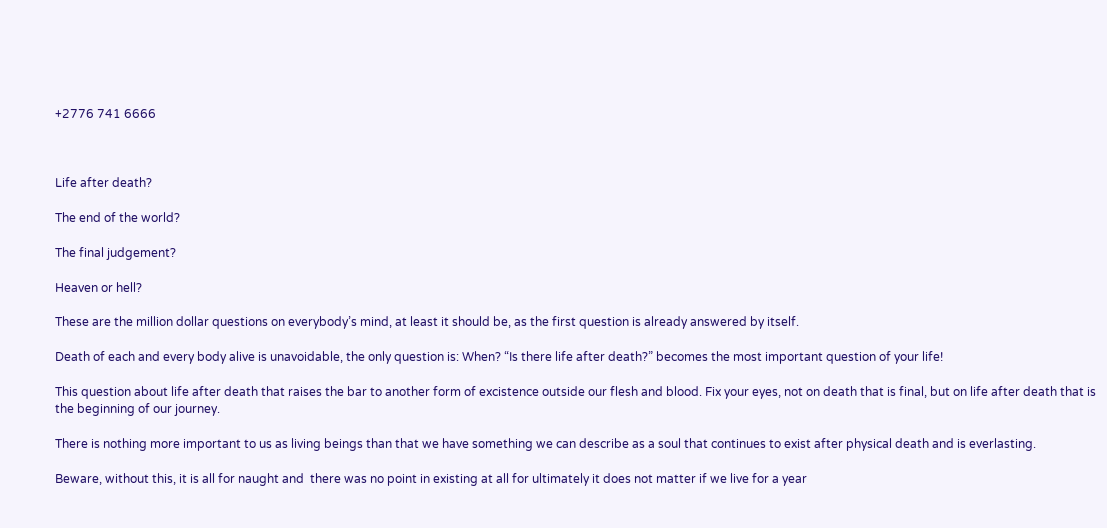+2776 741 6666



Life after death?

The end of the world?

The final judgement?

Heaven or hell?

These are the million dollar questions on everybody’s mind, at least it should be, as the first question is already answered by itself.

Death of each and every body alive is unavoidable, the only question is: When? “Is there life after death?” becomes the most important question of your life!

This question about life after death that raises the bar to another form of excistence outside our flesh and blood. Fix your eyes, not on death that is final, but on life after death that is the beginning of our journey.

There is nothing more important to us as living beings than that we have something we can describe as a soul that continues to exist after physical death and is everlasting.

Beware, without this, it is all for naught and  there was no point in existing at all for ultimately it does not matter if we live for a year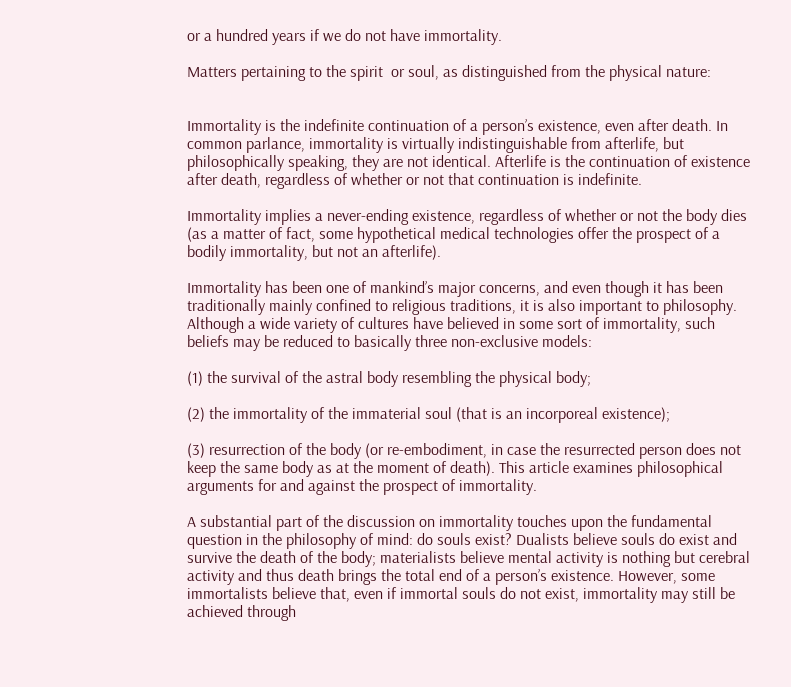or a hundred years if we do not have immortality.

Matters pertaining to the spirit  or soul, as distinguished from the physical nature:


Immortality is the indefinite continuation of a person’s existence, even after death. In common parlance, immortality is virtually indistinguishable from afterlife, but philosophically speaking, they are not identical. Afterlife is the continuation of existence after death, regardless of whether or not that continuation is indefinite.

Immortality implies a never-ending existence, regardless of whether or not the body dies (as a matter of fact, some hypothetical medical technologies offer the prospect of a bodily immortality, but not an afterlife).

Immortality has been one of mankind’s major concerns, and even though it has been traditionally mainly confined to religious traditions, it is also important to philosophy. Although a wide variety of cultures have believed in some sort of immortality, such beliefs may be reduced to basically three non-exclusive models:

(1) the survival of the astral body resembling the physical body;

(2) the immortality of the immaterial soul (that is an incorporeal existence);

(3) resurrection of the body (or re-embodiment, in case the resurrected person does not keep the same body as at the moment of death). This article examines philosophical arguments for and against the prospect of immortality.

A substantial part of the discussion on immortality touches upon the fundamental question in the philosophy of mind: do souls exist? Dualists believe souls do exist and survive the death of the body; materialists believe mental activity is nothing but cerebral activity and thus death brings the total end of a person’s existence. However, some immortalists believe that, even if immortal souls do not exist, immortality may still be achieved through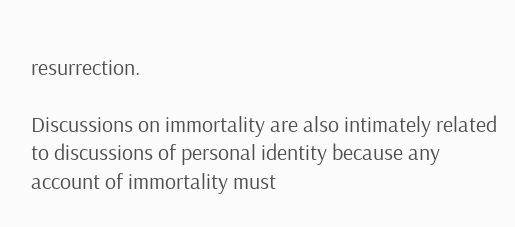resurrection.

Discussions on immortality are also intimately related to discussions of personal identity because any account of immortality must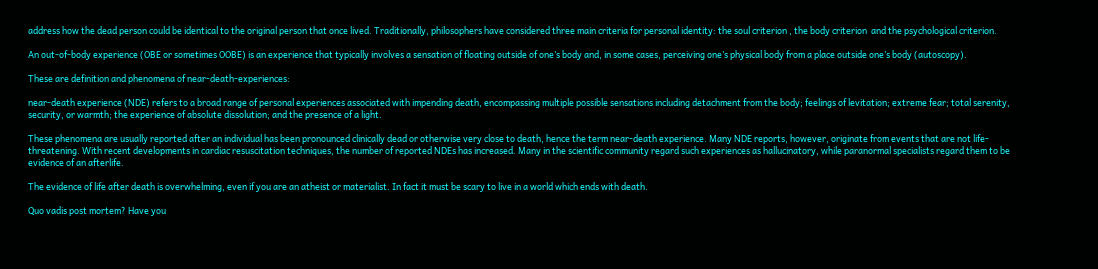address how the dead person could be identical to the original person that once lived. Traditionally, philosophers have considered three main criteria for personal identity: the soul criterion , the body criterion  and the psychological criterion.

An out-of-body experience (OBE or sometimes OOBE) is an experience that typically involves a sensation of floating outside of one’s body and, in some cases, perceiving one’s physical body from a place outside one’s body (autoscopy).

These are definition and phenomena of near-death-experiences:

near-death experience (NDE) refers to a broad range of personal experiences associated with impending death, encompassing multiple possible sensations including detachment from the body; feelings of levitation; extreme fear; total serenity, security, or warmth; the experience of absolute dissolution; and the presence of a light.

These phenomena are usually reported after an individual has been pronounced clinically dead or otherwise very close to death, hence the term near-death experience. Many NDE reports, however, originate from events that are not life-threatening. With recent developments in cardiac resuscitation techniques, the number of reported NDEs has increased. Many in the scientific community regard such experiences as hallucinatory, while paranormal specialists regard them to be evidence of an afterlife.

The evidence of life after death is overwhelming, even if you are an atheist or materialist. In fact it must be scary to live in a world which ends with death.

Quo vadis post mortem? Have you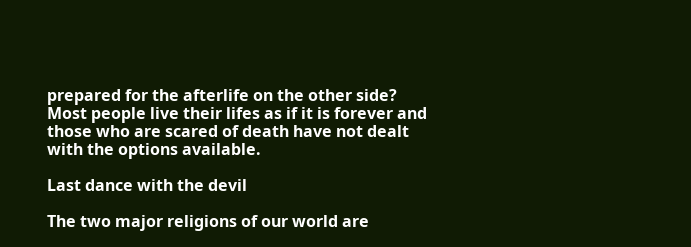prepared for the afterlife on the other side? Most people live their lifes as if it is forever and those who are scared of death have not dealt with the options available.

Last dance with the devil

The two major religions of our world are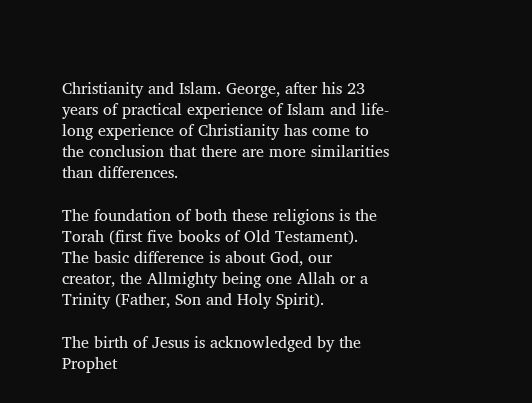Christianity and Islam. George, after his 23 years of practical experience of Islam and life-long experience of Christianity has come to the conclusion that there are more similarities than differences.

The foundation of both these religions is the Torah (first five books of Old Testament). The basic difference is about God, our creator, the Allmighty being one Allah or a Trinity (Father, Son and Holy Spirit).

The birth of Jesus is acknowledged by the Prophet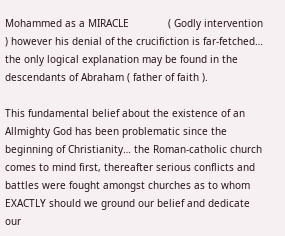Mohammed as a MIRACLE             ( Godly intervention ) however his denial of the crucifiction is far-fetched… the only logical explanation may be found in the descendants of Abraham ( father of faith ).

This fundamental belief about the existence of an Allmighty God has been problematic since the beginning of Christianity… the Roman-catholic church comes to mind first, thereafter serious conflicts and battles were fought amongst churches as to whom EXACTLY should we ground our belief and dedicate our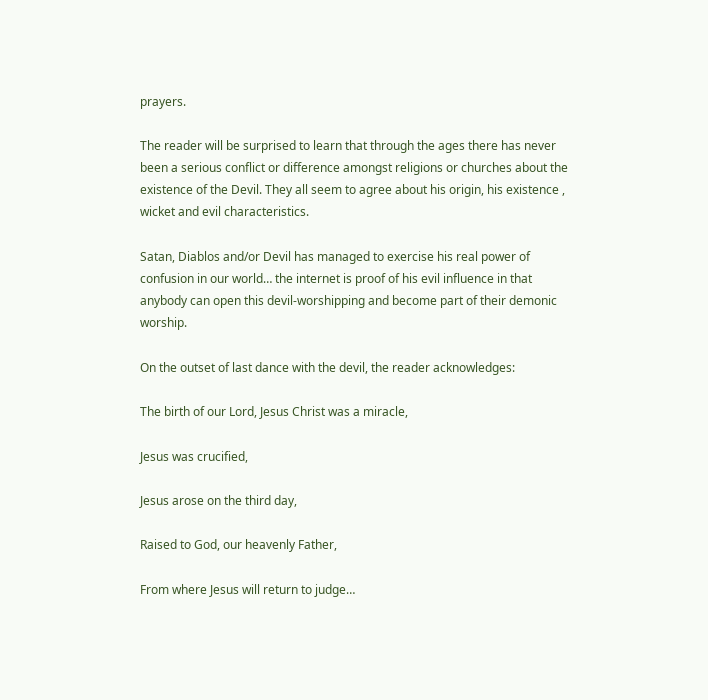prayers.

The reader will be surprised to learn that through the ages there has never been a serious conflict or difference amongst religions or churches about the existence of the Devil. They all seem to agree about his origin, his existence , wicket and evil characteristics.

Satan, Diablos and/or Devil has managed to exercise his real power of confusion in our world… the internet is proof of his evil influence in that anybody can open this devil-worshipping and become part of their demonic worship.

On the outset of last dance with the devil, the reader acknowledges:

The birth of our Lord, Jesus Christ was a miracle,

Jesus was crucified,

Jesus arose on the third day,

Raised to God, our heavenly Father,

From where Jesus will return to judge…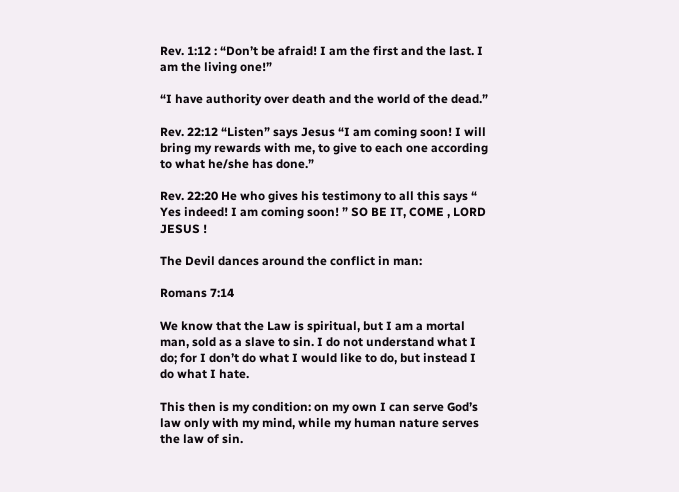Rev. 1:12 : “Don’t be afraid! I am the first and the last. I am the living one!”

“I have authority over death and the world of the dead.”

Rev. 22:12 “Listen” says Jesus “I am coming soon! I will bring my rewards with me, to give to each one according to what he/she has done.”

Rev. 22:20 He who gives his testimony to all this says “ Yes indeed! I am coming soon! ” SO BE IT, COME , LORD JESUS !

The Devil dances around the conflict in man:

Romans 7:14

We know that the Law is spiritual, but I am a mortal man, sold as a slave to sin. I do not understand what I do; for I don’t do what I would like to do, but instead I do what I hate.

This then is my condition: on my own I can serve God’s law only with my mind, while my human nature serves the law of sin.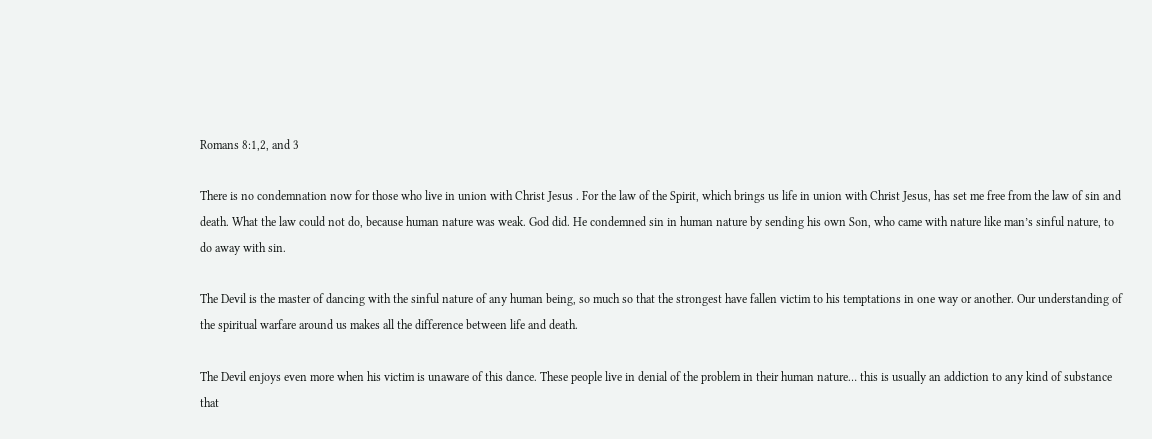Romans 8:1,2, and 3

There is no condemnation now for those who live in union with Christ Jesus . For the law of the Spirit, which brings us life in union with Christ Jesus, has set me free from the law of sin and death. What the law could not do, because human nature was weak. God did. He condemned sin in human nature by sending his own Son, who came with nature like man’s sinful nature, to do away with sin.

The Devil is the master of dancing with the sinful nature of any human being, so much so that the strongest have fallen victim to his temptations in one way or another. Our understanding of the spiritual warfare around us makes all the difference between life and death.

The Devil enjoys even more when his victim is unaware of this dance. These people live in denial of the problem in their human nature… this is usually an addiction to any kind of substance that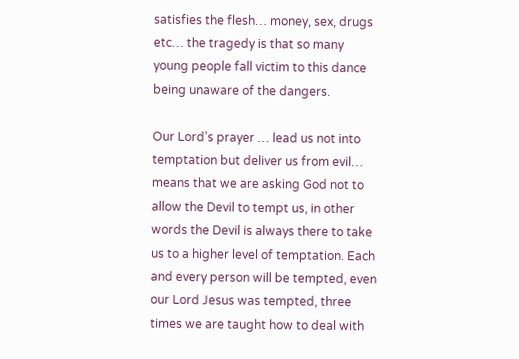satisfies the flesh… money, sex, drugs etc… the tragedy is that so many young people fall victim to this dance being unaware of the dangers.

Our Lord’s prayer … lead us not into temptation but deliver us from evil… means that we are asking God not to allow the Devil to tempt us, in other words the Devil is always there to take us to a higher level of temptation. Each and every person will be tempted, even our Lord Jesus was tempted, three times we are taught how to deal with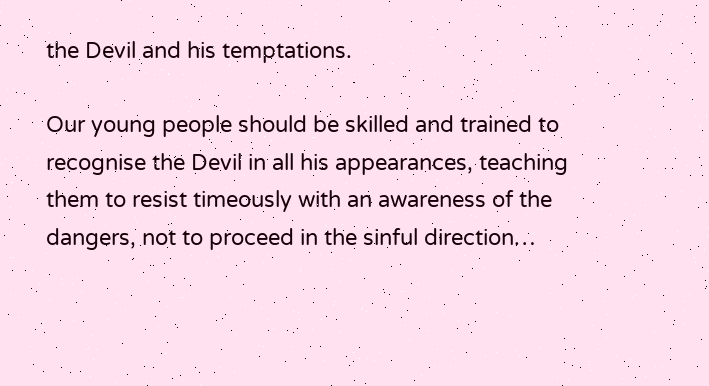the Devil and his temptations.

Our young people should be skilled and trained to recognise the Devil in all his appearances, teaching them to resist timeously with an awareness of the dangers, not to proceed in the sinful direction…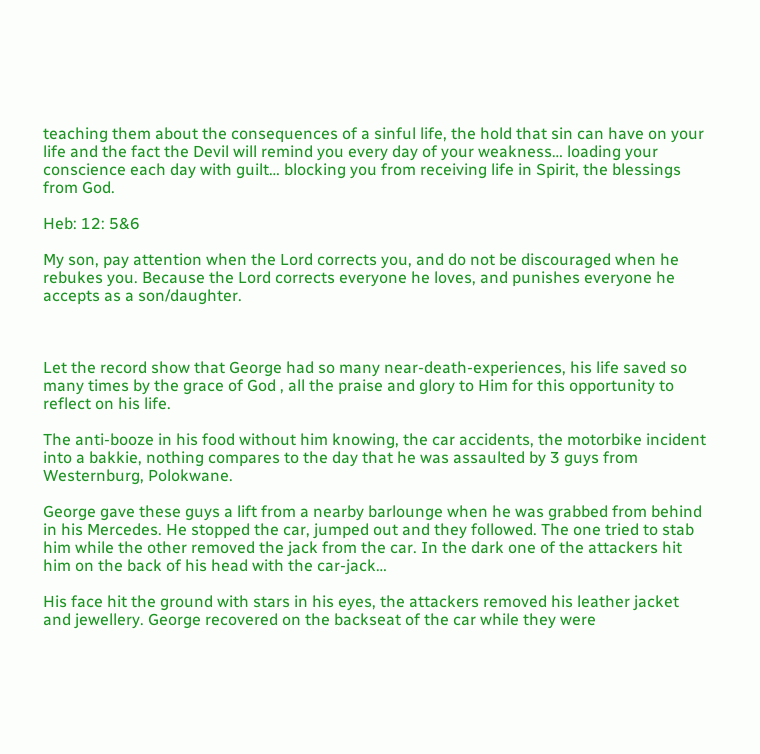teaching them about the consequences of a sinful life, the hold that sin can have on your life and the fact the Devil will remind you every day of your weakness… loading your conscience each day with guilt… blocking you from receiving life in Spirit, the blessings from God.

Heb: 12: 5&6

My son, pay attention when the Lord corrects you, and do not be discouraged when he rebukes you. Because the Lord corrects everyone he loves, and punishes everyone he accepts as a son/daughter.



Let the record show that George had so many near-death-experiences, his life saved so many times by the grace of God , all the praise and glory to Him for this opportunity to reflect on his life.

The anti-booze in his food without him knowing, the car accidents, the motorbike incident into a bakkie, nothing compares to the day that he was assaulted by 3 guys from Westernburg, Polokwane.

George gave these guys a lift from a nearby barlounge when he was grabbed from behind in his Mercedes. He stopped the car, jumped out and they followed. The one tried to stab him while the other removed the jack from the car. In the dark one of the attackers hit him on the back of his head with the car-jack…

His face hit the ground with stars in his eyes, the attackers removed his leather jacket and jewellery. George recovered on the backseat of the car while they were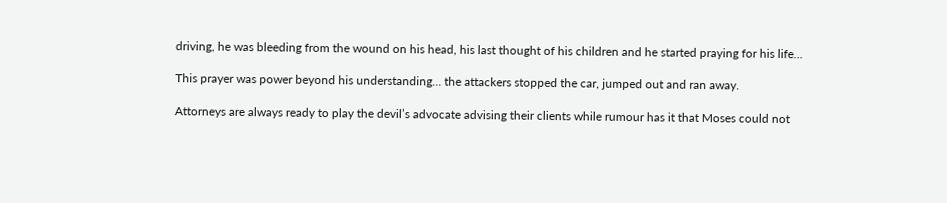driving, he was bleeding from the wound on his head, his last thought of his children and he started praying for his life…

This prayer was power beyond his understanding… the attackers stopped the car, jumped out and ran away.

Attorneys are always ready to play the devil’s advocate advising their clients while rumour has it that Moses could not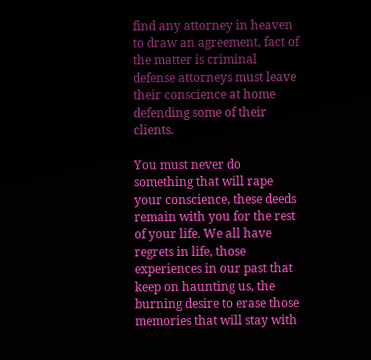find any attorney in heaven to draw an agreement, fact of the matter is criminal defense attorneys must leave their conscience at home defending some of their clients.

You must never do something that will rape your conscience, these deeds remain with you for the rest of your life. We all have regrets in life, those experiences in our past that keep on haunting us, the burning desire to erase those memories that will stay with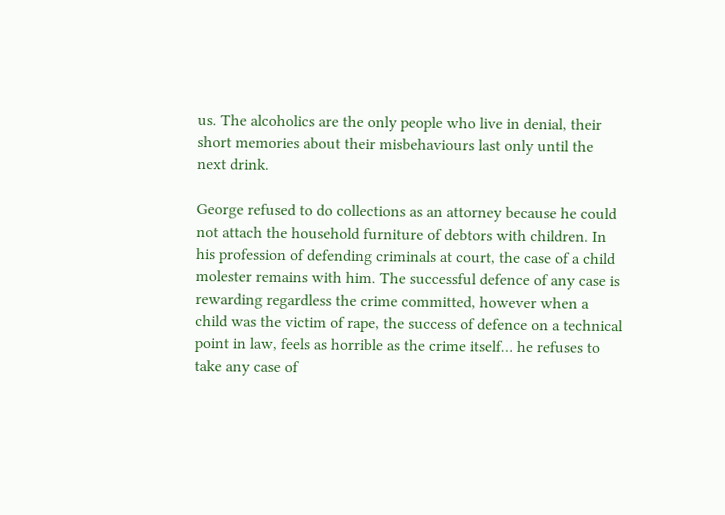us. The alcoholics are the only people who live in denial, their short memories about their misbehaviours last only until the next drink.

George refused to do collections as an attorney because he could not attach the household furniture of debtors with children. In his profession of defending criminals at court, the case of a child molester remains with him. The successful defence of any case is rewarding regardless the crime committed, however when a child was the victim of rape, the success of defence on a technical point in law, feels as horrible as the crime itself… he refuses to take any case of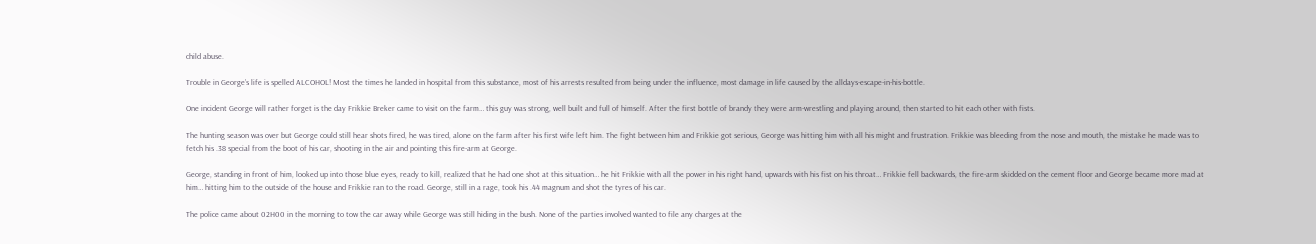child abuse.

Trouble in George’s life is spelled ALCOHOL! Most the times he landed in hospital from this substance, most of his arrests resulted from being under the influence, most damage in life caused by the alldays-escape-in-his-bottle.

One incident George will rather forget is the day Frikkie Breker came to visit on the farm… this guy was strong, well built and full of himself. After the first bottle of brandy they were arm-wrestling and playing around, then started to hit each other with fists.

The hunting season was over but George could still hear shots fired, he was tired, alone on the farm after his first wife left him. The fight between him and Frikkie got serious, George was hitting him with all his might and frustration. Frikkie was bleeding from the nose and mouth, the mistake he made was to fetch his .38 special from the boot of his car, shooting in the air and pointing this fire-arm at George.

George, standing in front of him, looked up into those blue eyes, ready to kill, realized that he had one shot at this situation… he hit Frikkie with all the power in his right hand, upwards with his fist on his throat… Frikkie fell backwards, the fire-arm skidded on the cement floor and George became more mad at him… hitting him to the outside of the house and Frikkie ran to the road. George, still in a rage, took his .44 magnum and shot the tyres of his car.

The police came about 02H00 in the morning to tow the car away while George was still hiding in the bush. None of the parties involved wanted to file any charges at the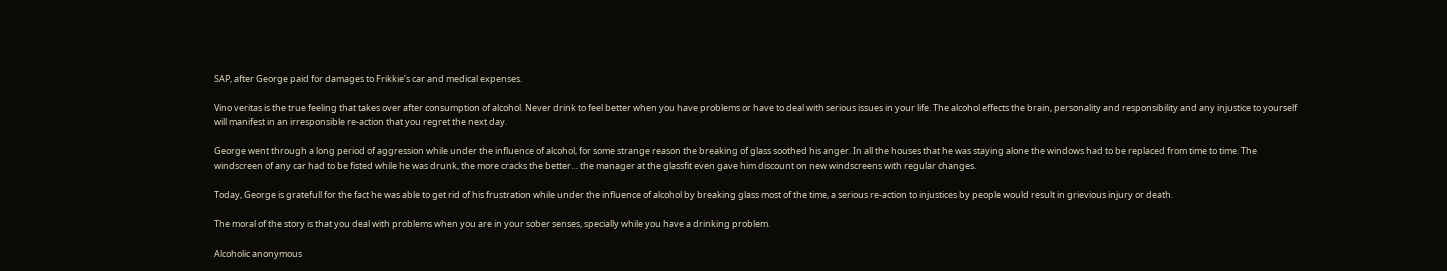SAP, after George paid for damages to Frikkie’s car and medical expenses.

Vino veritas is the true feeling that takes over after consumption of alcohol. Never drink to feel better when you have problems or have to deal with serious issues in your life. The alcohol effects the brain, personality and responsibility and any injustice to yourself will manifest in an irresponsible re-action that you regret the next day.

George went through a long period of aggression while under the influence of alcohol, for some strange reason the breaking of glass soothed his anger. In all the houses that he was staying alone the windows had to be replaced from time to time. The windscreen of any car had to be fisted while he was drunk, the more cracks the better… the manager at the glassfit even gave him discount on new windscreens with regular changes.

Today, George is gratefull for the fact he was able to get rid of his frustration while under the influence of alcohol by breaking glass most of the time, a serious re-action to injustices by people would result in grievious injury or death.

The moral of the story is that you deal with problems when you are in your sober senses, specially while you have a drinking problem.

Alcoholic anonymous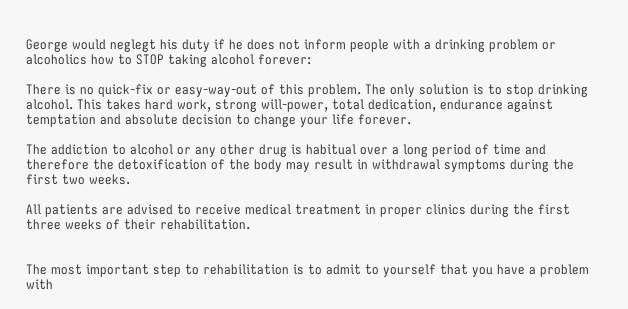George would neglegt his duty if he does not inform people with a drinking problem or alcoholics how to STOP taking alcohol forever:

There is no quick-fix or easy-way-out of this problem. The only solution is to stop drinking alcohol. This takes hard work, strong will-power, total dedication, endurance against temptation and absolute decision to change your life forever.

The addiction to alcohol or any other drug is habitual over a long period of time and therefore the detoxification of the body may result in withdrawal symptoms during the first two weeks.

All patients are advised to receive medical treatment in proper clinics during the first three weeks of their rehabilitation.


The most important step to rehabilitation is to admit to yourself that you have a problem with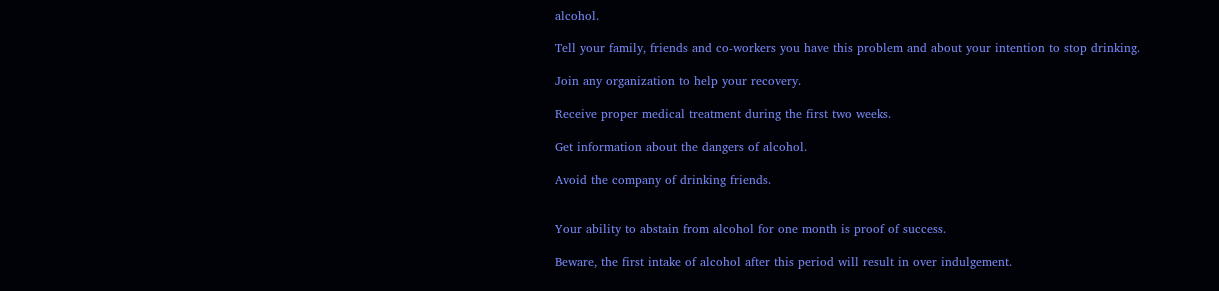alcohol.

Tell your family, friends and co-workers you have this problem and about your intention to stop drinking.

Join any organization to help your recovery.

Receive proper medical treatment during the first two weeks.

Get information about the dangers of alcohol.

Avoid the company of drinking friends.


Your ability to abstain from alcohol for one month is proof of success.

Beware, the first intake of alcohol after this period will result in over indulgement.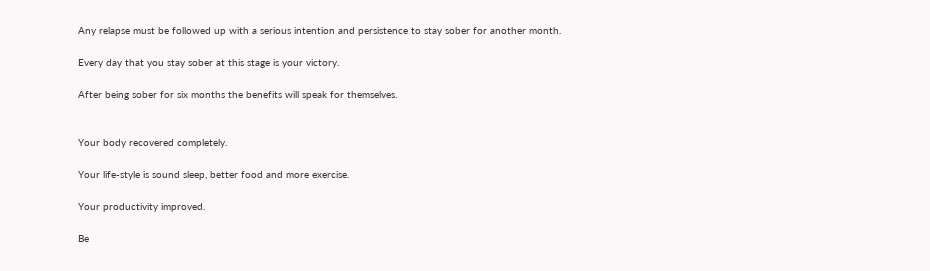Any relapse must be followed up with a serious intention and persistence to stay sober for another month.

Every day that you stay sober at this stage is your victory.

After being sober for six months the benefits will speak for themselves.


Your body recovered completely.

Your life-style is sound sleep, better food and more exercise.

Your productivity improved.

Be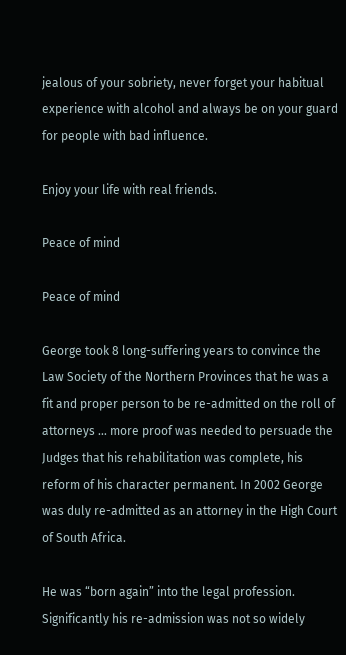jealous of your sobriety, never forget your habitual experience with alcohol and always be on your guard for people with bad influence.

Enjoy your life with real friends.

Peace of mind

Peace of mind

George took 8 long-suffering years to convince the Law Society of the Northern Provinces that he was a fit and proper person to be re-admitted on the roll of attorneys … more proof was needed to persuade the Judges that his rehabilitation was complete, his reform of his character permanent. In 2002 George was duly re-admitted as an attorney in the High Court of South Africa.

He was “born again” into the legal profession. Significantly his re-admission was not so widely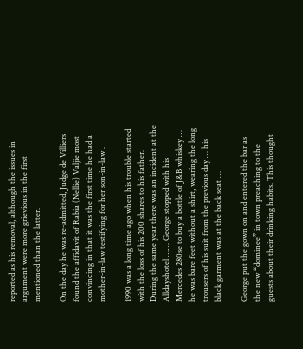reported as his removal, although the issues in argument were more grievious in the first mentioned than the latter.

On the day he was re-admitted, Judge de Villiers found the affidavit of Rabia (Nellie) Valjie most convincing in that it was the first time he had a mother-in-law testifying for her son-in-law .

1990 was a long time ago when his trouble started with the loss of his 200 shares to his father. During the same year there was an incident at the Alldayshotel …… George stopped with his Mercedes 280se to buy a bottle of J&B whiskey … he was bare feet without a shirt, wearing the long trousers of his suit from the previous day … his black garment was at the back seat …

George put the gown on and entered the bar as the new “dominee” in town preaching to the guests about their drinking habits. This thought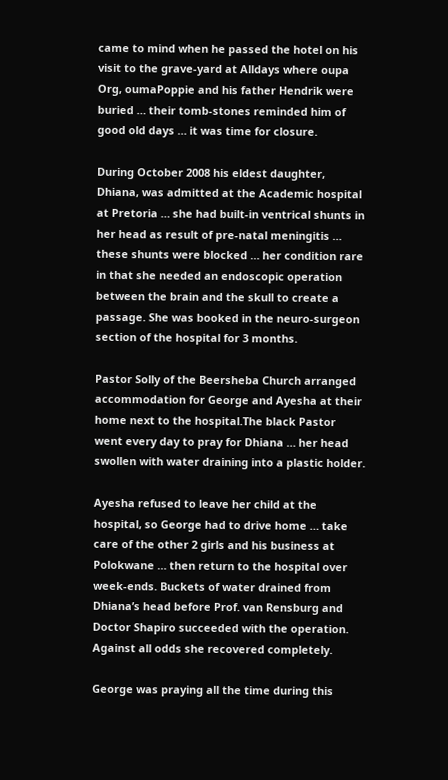came to mind when he passed the hotel on his visit to the grave-yard at Alldays where oupa Org, oumaPoppie and his father Hendrik were buried … their tomb-stones reminded him of good old days … it was time for closure.

During October 2008 his eldest daughter, Dhiana, was admitted at the Academic hospital at Pretoria … she had built-in ventrical shunts in her head as result of pre-natal meningitis … these shunts were blocked … her condition rare in that she needed an endoscopic operation between the brain and the skull to create a passage. She was booked in the neuro-surgeon section of the hospital for 3 months.

Pastor Solly of the Beersheba Church arranged accommodation for George and Ayesha at their home next to the hospital.The black Pastor went every day to pray for Dhiana … her head swollen with water draining into a plastic holder.

Ayesha refused to leave her child at the hospital, so George had to drive home … take care of the other 2 girls and his business at Polokwane … then return to the hospital over week-ends. Buckets of water drained from Dhiana’s head before Prof. van Rensburg and Doctor Shapiro succeeded with the operation. Against all odds she recovered completely.

George was praying all the time during this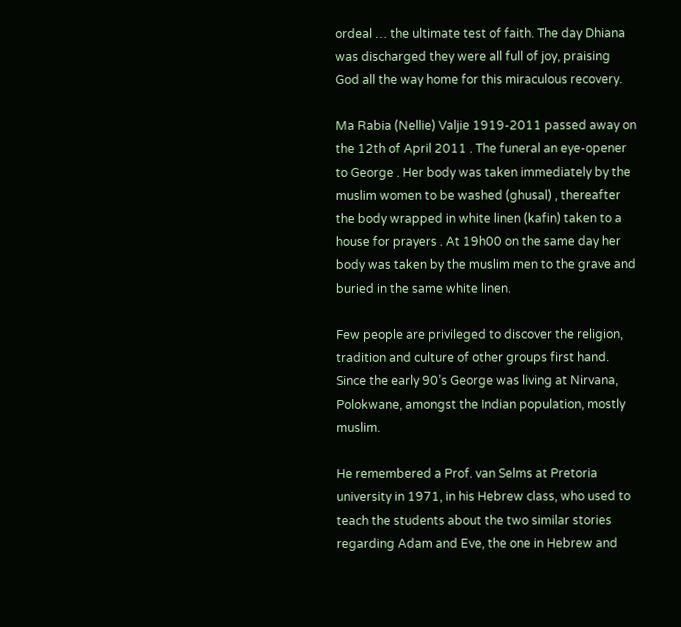ordeal … the ultimate test of faith. The day Dhiana was discharged they were all full of joy, praising God all the way home for this miraculous recovery.

Ma Rabia (Nellie) Valjie 1919-2011 passed away on the 12th of April 2011 . The funeral an eye-opener to George . Her body was taken immediately by the muslim women to be washed (ghusal) , thereafter the body wrapped in white linen (kafin) taken to a house for prayers . At 19h00 on the same day her body was taken by the muslim men to the grave and buried in the same white linen.

Few people are privileged to discover the religion, tradition and culture of other groups first hand. Since the early 90’s George was living at Nirvana, Polokwane, amongst the Indian population, mostly muslim.

He remembered a Prof. van Selms at Pretoria university in 1971, in his Hebrew class, who used to teach the students about the two similar stories regarding Adam and Eve, the one in Hebrew and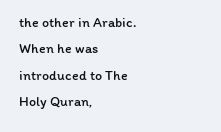the other in Arabic. When he was introduced to The Holy Quran,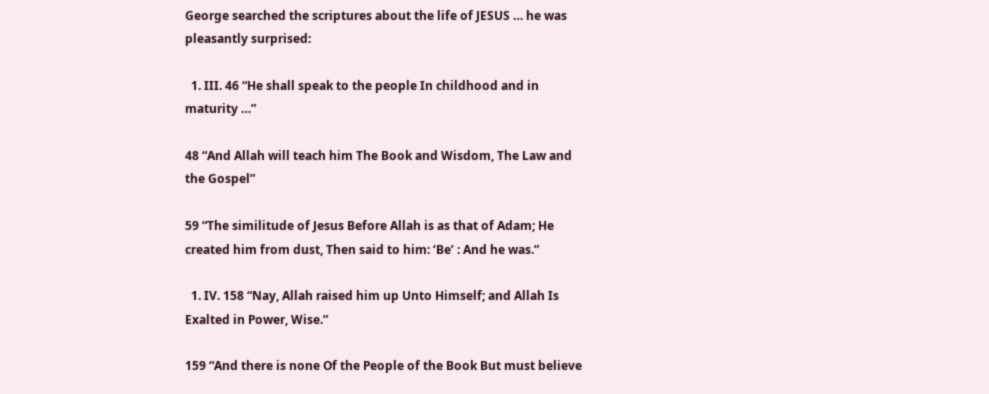George searched the scriptures about the life of JESUS … he was pleasantly surprised:

  1. III. 46 “He shall speak to the people In childhood and in maturity …”

48 “And Allah will teach him The Book and Wisdom, The Law and the Gospel”

59 “The similitude of Jesus Before Allah is as that of Adam; He created him from dust, Then said to him: ‘Be’ : And he was.”

  1. IV. 158 “Nay, Allah raised him up Unto Himself; and Allah Is Exalted in Power, Wise.”

159 “And there is none Of the People of the Book But must believe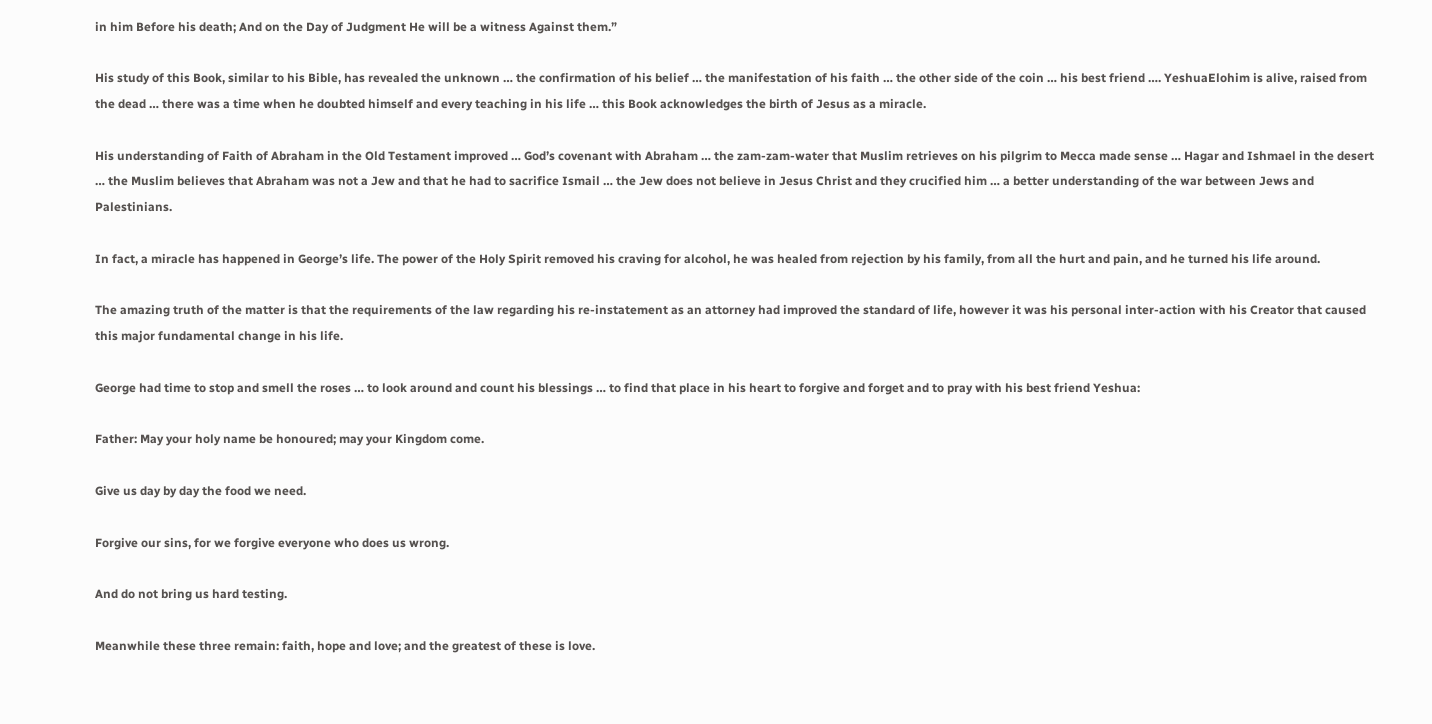in him Before his death; And on the Day of Judgment He will be a witness Against them.”

His study of this Book, similar to his Bible, has revealed the unknown … the confirmation of his belief … the manifestation of his faith … the other side of the coin … his best friend …. YeshuaElohim is alive, raised from the dead … there was a time when he doubted himself and every teaching in his life … this Book acknowledges the birth of Jesus as a miracle.

His understanding of Faith of Abraham in the Old Testament improved … God’s covenant with Abraham … the zam-zam-water that Muslim retrieves on his pilgrim to Mecca made sense … Hagar and Ishmael in the desert … the Muslim believes that Abraham was not a Jew and that he had to sacrifice Ismail … the Jew does not believe in Jesus Christ and they crucified him … a better understanding of the war between Jews and Palestinians.

In fact, a miracle has happened in George’s life. The power of the Holy Spirit removed his craving for alcohol, he was healed from rejection by his family, from all the hurt and pain, and he turned his life around.

The amazing truth of the matter is that the requirements of the law regarding his re-instatement as an attorney had improved the standard of life, however it was his personal inter-action with his Creator that caused this major fundamental change in his life.

George had time to stop and smell the roses … to look around and count his blessings … to find that place in his heart to forgive and forget and to pray with his best friend Yeshua:

Father: May your holy name be honoured; may your Kingdom come.

Give us day by day the food we need.

Forgive our sins, for we forgive everyone who does us wrong.

And do not bring us hard testing.

Meanwhile these three remain: faith, hope and love; and the greatest of these is love.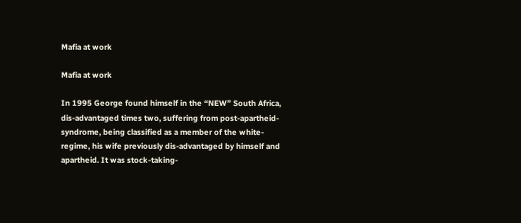Mafia at work

Mafia at work

In 1995 George found himself in the “NEW” South Africa, dis-advantaged times two, suffering from post-apartheid-syndrome, being classified as a member of the white-regime, his wife previously dis-advantaged by himself and apartheid. It was stock-taking-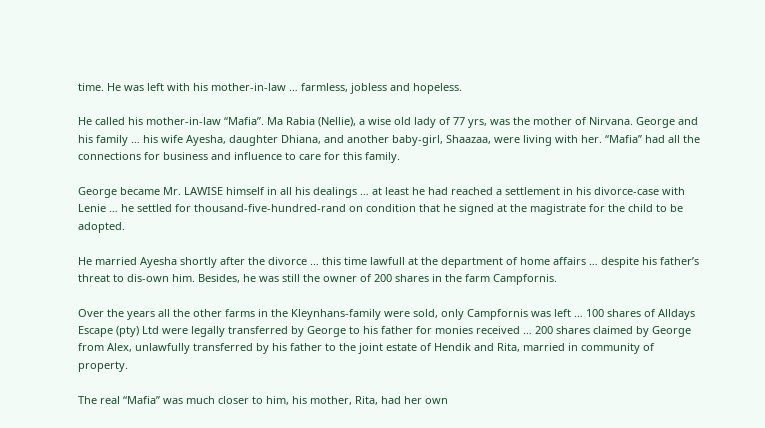time. He was left with his mother-in-law … farmless, jobless and hopeless.

He called his mother-in-law “Mafia”. Ma Rabia (Nellie), a wise old lady of 77 yrs, was the mother of Nirvana. George and his family … his wife Ayesha, daughter Dhiana, and another baby-girl, Shaazaa, were living with her. “Mafia” had all the connections for business and influence to care for this family.

George became Mr. LAWISE himself in all his dealings … at least he had reached a settlement in his divorce-case with Lenie … he settled for thousand-five-hundred-rand on condition that he signed at the magistrate for the child to be adopted.

He married Ayesha shortly after the divorce … this time lawfull at the department of home affairs … despite his father’s threat to dis-own him. Besides, he was still the owner of 200 shares in the farm Campfornis.

Over the years all the other farms in the Kleynhans-family were sold, only Campfornis was left … 100 shares of Alldays Escape (pty) Ltd were legally transferred by George to his father for monies received … 200 shares claimed by George from Alex, unlawfully transferred by his father to the joint estate of Hendik and Rita, married in community of property.

The real “Mafia” was much closer to him, his mother, Rita, had her own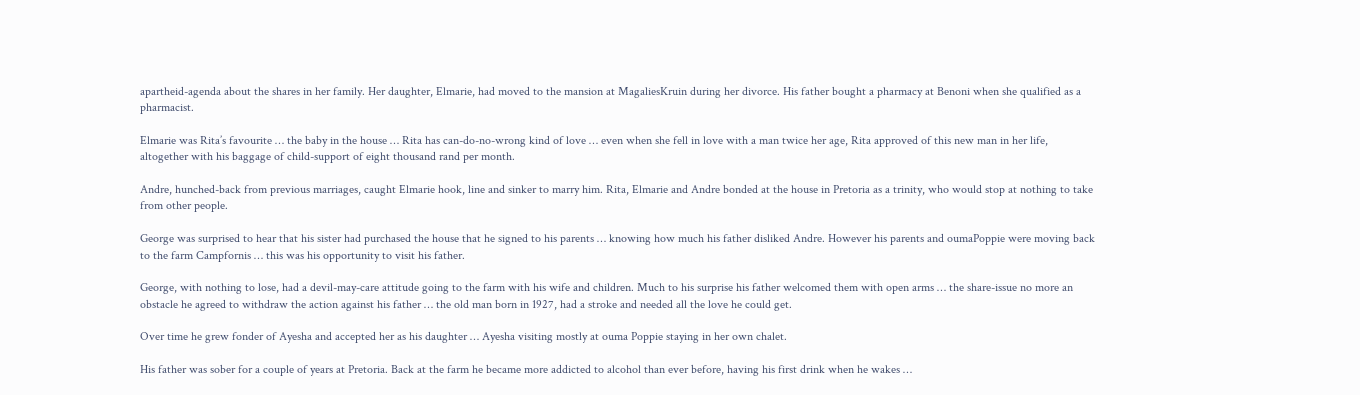apartheid-agenda about the shares in her family. Her daughter, Elmarie, had moved to the mansion at MagaliesKruin during her divorce. His father bought a pharmacy at Benoni when she qualified as a pharmacist.

Elmarie was Rita’s favourite … the baby in the house … Rita has can-do-no-wrong kind of love … even when she fell in love with a man twice her age, Rita approved of this new man in her life, altogether with his baggage of child-support of eight thousand rand per month.

Andre, hunched-back from previous marriages, caught Elmarie hook, line and sinker to marry him. Rita, Elmarie and Andre bonded at the house in Pretoria as a trinity, who would stop at nothing to take from other people.

George was surprised to hear that his sister had purchased the house that he signed to his parents … knowing how much his father disliked Andre. However his parents and oumaPoppie were moving back to the farm Campfornis … this was his opportunity to visit his father.

George, with nothing to lose, had a devil-may-care attitude going to the farm with his wife and children. Much to his surprise his father welcomed them with open arms … the share-issue no more an obstacle he agreed to withdraw the action against his father … the old man born in 1927, had a stroke and needed all the love he could get.

Over time he grew fonder of Ayesha and accepted her as his daughter … Ayesha visiting mostly at ouma Poppie staying in her own chalet.

His father was sober for a couple of years at Pretoria. Back at the farm he became more addicted to alcohol than ever before, having his first drink when he wakes …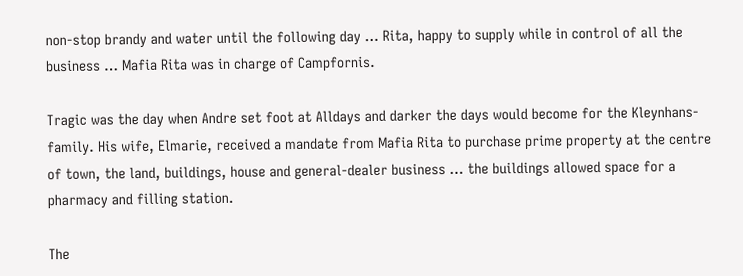non-stop brandy and water until the following day … Rita, happy to supply while in control of all the business … Mafia Rita was in charge of Campfornis.

Tragic was the day when Andre set foot at Alldays and darker the days would become for the Kleynhans-family. His wife, Elmarie, received a mandate from Mafia Rita to purchase prime property at the centre of town, the land, buildings, house and general-dealer business … the buildings allowed space for a pharmacy and filling station.

The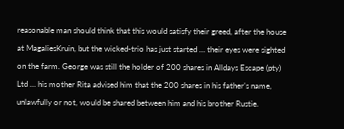reasonable man should think that this would satisfy their greed, after the house at MagaliesKruin, but the wicked-trio has just started … their eyes were sighted on the farm. George was still the holder of 200 shares in Alldays Escape (pty) Ltd … his mother Rita advised him that the 200 shares in his father’s name, unlawfully or not, would be shared between him and his brother Rustie.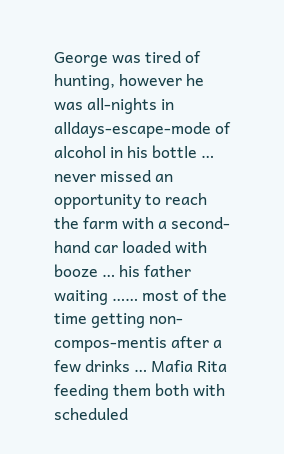George was tired of hunting, however he was all-nights in alldays-escape-mode of alcohol in his bottle … never missed an opportunity to reach the farm with a second-hand car loaded with booze … his father waiting …… most of the time getting non-compos-mentis after a few drinks … Mafia Rita feeding them both with scheduled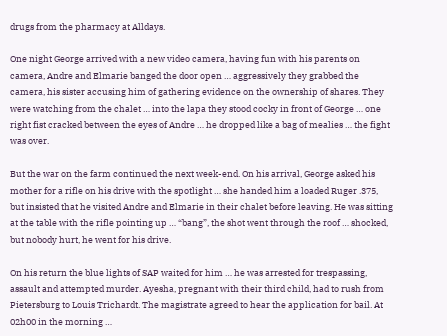drugs from the pharmacy at Alldays.

One night George arrived with a new video camera, having fun with his parents on camera, Andre and Elmarie banged the door open … aggressively they grabbed the camera, his sister accusing him of gathering evidence on the ownership of shares. They were watching from the chalet … into the lapa they stood cocky in front of George … one right fist cracked between the eyes of Andre … he dropped like a bag of mealies … the fight was over.

But the war on the farm continued the next week-end. On his arrival, George asked his mother for a rifle on his drive with the spotlight … she handed him a loaded Ruger .375, but insisted that he visited Andre and Elmarie in their chalet before leaving. He was sitting at the table with the rifle pointing up … “bang”, the shot went through the roof … shocked, but nobody hurt, he went for his drive.

On his return the blue lights of SAP waited for him … he was arrested for trespassing, assault and attempted murder. Ayesha, pregnant with their third child, had to rush from Pietersburg to Louis Trichardt. The magistrate agreed to hear the application for bail. At 02h00 in the morning …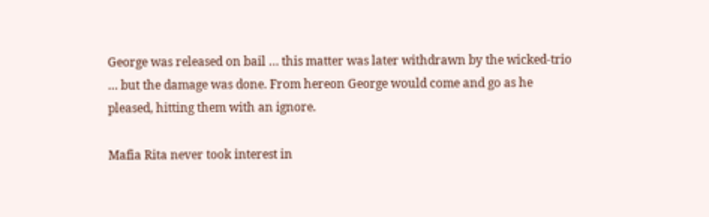George was released on bail … this matter was later withdrawn by the wicked-trio … but the damage was done. From hereon George would come and go as he pleased, hitting them with an ignore.

Mafia Rita never took interest in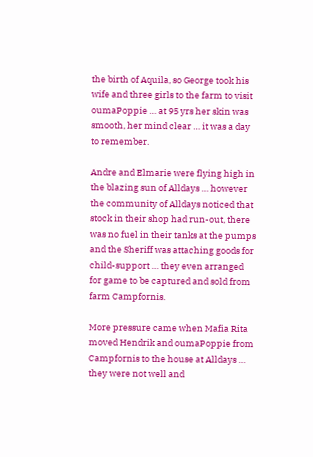the birth of Aquila, so George took his wife and three girls to the farm to visit oumaPoppie … at 95 yrs her skin was smooth, her mind clear … it was a day to remember.

Andre and Elmarie were flying high in the blazing sun of Alldays … however the community of Alldays noticed that stock in their shop had run-out, there was no fuel in their tanks at the pumps and the Sheriff was attaching goods for child-support … they even arranged for game to be captured and sold from farm Campfornis.

More pressure came when Mafia Rita moved Hendrik and oumaPoppie from Campfornis to the house at Alldays … they were not well and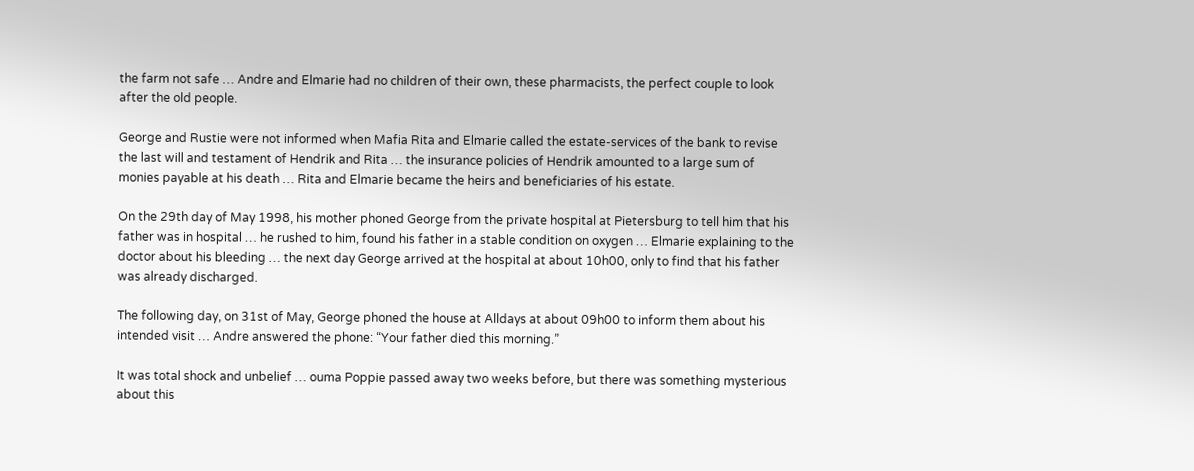the farm not safe … Andre and Elmarie had no children of their own, these pharmacists, the perfect couple to look after the old people.

George and Rustie were not informed when Mafia Rita and Elmarie called the estate-services of the bank to revise the last will and testament of Hendrik and Rita … the insurance policies of Hendrik amounted to a large sum of monies payable at his death … Rita and Elmarie became the heirs and beneficiaries of his estate.

On the 29th day of May 1998, his mother phoned George from the private hospital at Pietersburg to tell him that his father was in hospital … he rushed to him, found his father in a stable condition on oxygen … Elmarie explaining to the doctor about his bleeding … the next day George arrived at the hospital at about 10h00, only to find that his father was already discharged.

The following day, on 31st of May, George phoned the house at Alldays at about 09h00 to inform them about his intended visit … Andre answered the phone: “Your father died this morning.”

It was total shock and unbelief … ouma Poppie passed away two weeks before, but there was something mysterious about this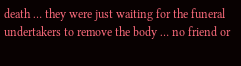death … they were just waiting for the funeral undertakers to remove the body … no friend or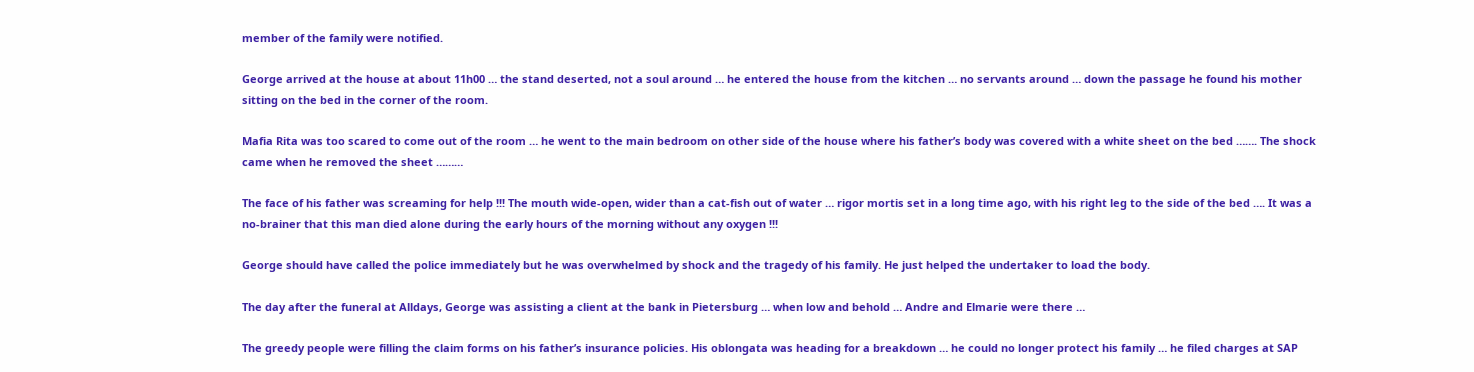member of the family were notified.

George arrived at the house at about 11h00 … the stand deserted, not a soul around … he entered the house from the kitchen … no servants around … down the passage he found his mother sitting on the bed in the corner of the room.

Mafia Rita was too scared to come out of the room … he went to the main bedroom on other side of the house where his father’s body was covered with a white sheet on the bed ……. The shock came when he removed the sheet ………

The face of his father was screaming for help !!! The mouth wide-open, wider than a cat-fish out of water … rigor mortis set in a long time ago, with his right leg to the side of the bed …. It was a no-brainer that this man died alone during the early hours of the morning without any oxygen !!!

George should have called the police immediately but he was overwhelmed by shock and the tragedy of his family. He just helped the undertaker to load the body.

The day after the funeral at Alldays, George was assisting a client at the bank in Pietersburg … when low and behold … Andre and Elmarie were there …

The greedy people were filling the claim forms on his father’s insurance policies. His oblongata was heading for a breakdown … he could no longer protect his family … he filed charges at SAP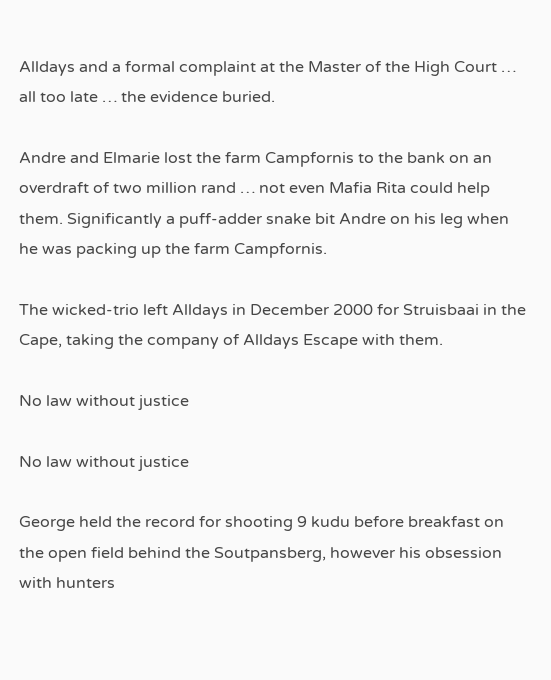Alldays and a formal complaint at the Master of the High Court … all too late … the evidence buried.

Andre and Elmarie lost the farm Campfornis to the bank on an overdraft of two million rand … not even Mafia Rita could help them. Significantly a puff-adder snake bit Andre on his leg when he was packing up the farm Campfornis.

The wicked-trio left Alldays in December 2000 for Struisbaai in the Cape, taking the company of Alldays Escape with them.

No law without justice

No law without justice

George held the record for shooting 9 kudu before breakfast on the open field behind the Soutpansberg, however his obsession with hunters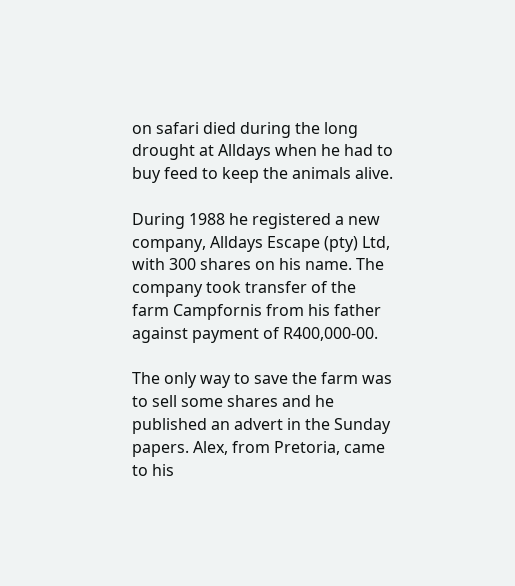on safari died during the long drought at Alldays when he had to buy feed to keep the animals alive.

During 1988 he registered a new company, Alldays Escape (pty) Ltd, with 300 shares on his name. The company took transfer of the farm Campfornis from his father against payment of R400,000-00.

The only way to save the farm was to sell some shares and he published an advert in the Sunday papers. Alex, from Pretoria, came to his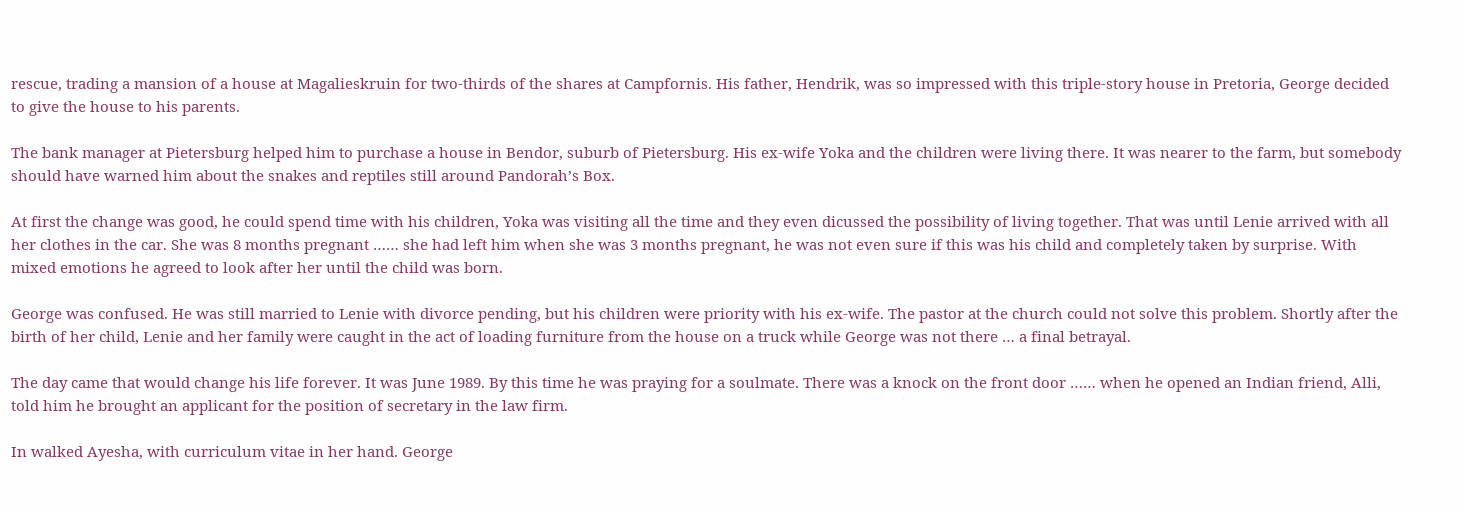rescue, trading a mansion of a house at Magalieskruin for two-thirds of the shares at Campfornis. His father, Hendrik, was so impressed with this triple-story house in Pretoria, George decided to give the house to his parents.

The bank manager at Pietersburg helped him to purchase a house in Bendor, suburb of Pietersburg. His ex-wife Yoka and the children were living there. It was nearer to the farm, but somebody should have warned him about the snakes and reptiles still around Pandorah’s Box.

At first the change was good, he could spend time with his children, Yoka was visiting all the time and they even dicussed the possibility of living together. That was until Lenie arrived with all her clothes in the car. She was 8 months pregnant …… she had left him when she was 3 months pregnant, he was not even sure if this was his child and completely taken by surprise. With mixed emotions he agreed to look after her until the child was born.

George was confused. He was still married to Lenie with divorce pending, but his children were priority with his ex-wife. The pastor at the church could not solve this problem. Shortly after the birth of her child, Lenie and her family were caught in the act of loading furniture from the house on a truck while George was not there … a final betrayal.

The day came that would change his life forever. It was June 1989. By this time he was praying for a soulmate. There was a knock on the front door …… when he opened an Indian friend, Alli, told him he brought an applicant for the position of secretary in the law firm.

In walked Ayesha, with curriculum vitae in her hand. George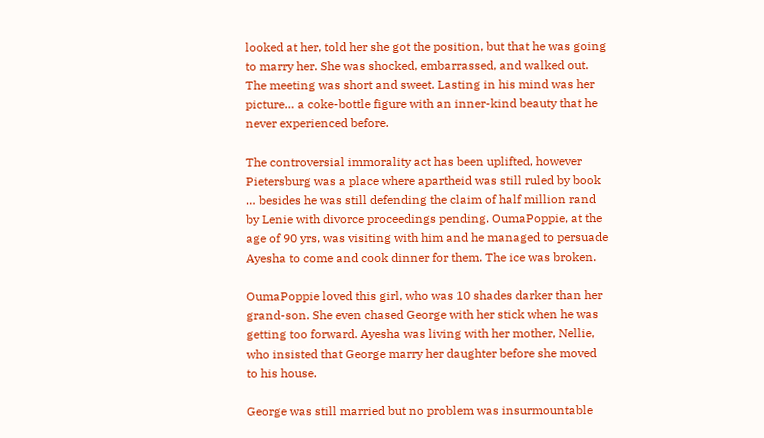looked at her, told her she got the position, but that he was going to marry her. She was shocked, embarrassed, and walked out. The meeting was short and sweet. Lasting in his mind was her picture… a coke-bottle figure with an inner-kind beauty that he never experienced before.

The controversial immorality act has been uplifted, however Pietersburg was a place where apartheid was still ruled by book … besides he was still defending the claim of half million rand by Lenie with divorce proceedings pending. OumaPoppie, at the age of 90 yrs, was visiting with him and he managed to persuade Ayesha to come and cook dinner for them. The ice was broken.

OumaPoppie loved this girl, who was 10 shades darker than her grand-son. She even chased George with her stick when he was getting too forward. Ayesha was living with her mother, Nellie, who insisted that George marry her daughter before she moved to his house.

George was still married but no problem was insurmountable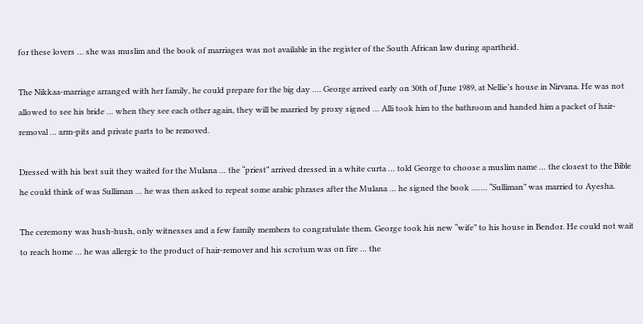for these lovers … she was muslim and the book of marriages was not available in the register of the South African law during apartheid.

The Nikkaa-marriage arranged with her family, he could prepare for the big day …. George arrived early on 30th of June 1989, at Nellie’s house in Nirvana. He was not allowed to see his bride … when they see each other again, they will be married by proxy signed … Alli took him to the bathroom and handed him a packet of hair-removal … arm-pits and private parts to be removed.

Dressed with his best suit they waited for the Mulana … the “priest” arrived dressed in a white curta … told George to choose a muslim name … the closest to the Bible he could think of was Sulliman … he was then asked to repeat some arabic phrases after the Mulana … he signed the book ……. “Sulliman” was married to Ayesha.

The ceremony was hush-hush, only witnesses and a few family members to congratulate them. George took his new “wife” to his house in Bendor. He could not wait to reach home … he was allergic to the product of hair-remover and his scrotum was on fire … the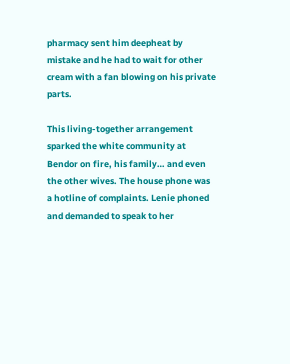pharmacy sent him deepheat by mistake and he had to wait for other cream with a fan blowing on his private parts.

This living-together arrangement sparked the white community at Bendor on fire, his family… and even the other wives. The house phone was a hotline of complaints. Lenie phoned and demanded to speak to her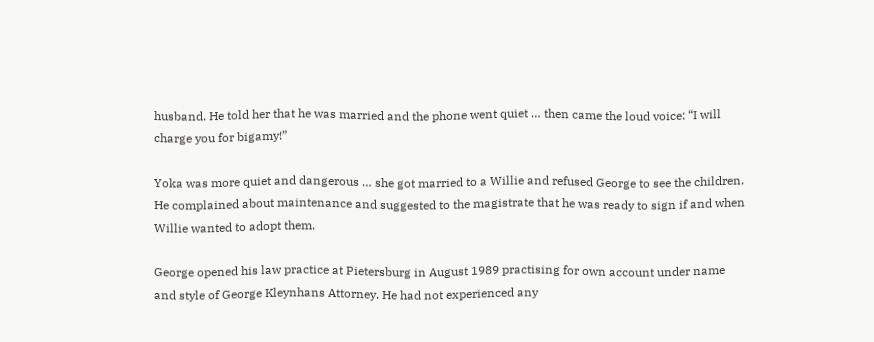husband. He told her that he was married and the phone went quiet … then came the loud voice: “I will charge you for bigamy!”

Yoka was more quiet and dangerous … she got married to a Willie and refused George to see the children. He complained about maintenance and suggested to the magistrate that he was ready to sign if and when Willie wanted to adopt them.

George opened his law practice at Pietersburg in August 1989 practising for own account under name and style of George Kleynhans Attorney. He had not experienced any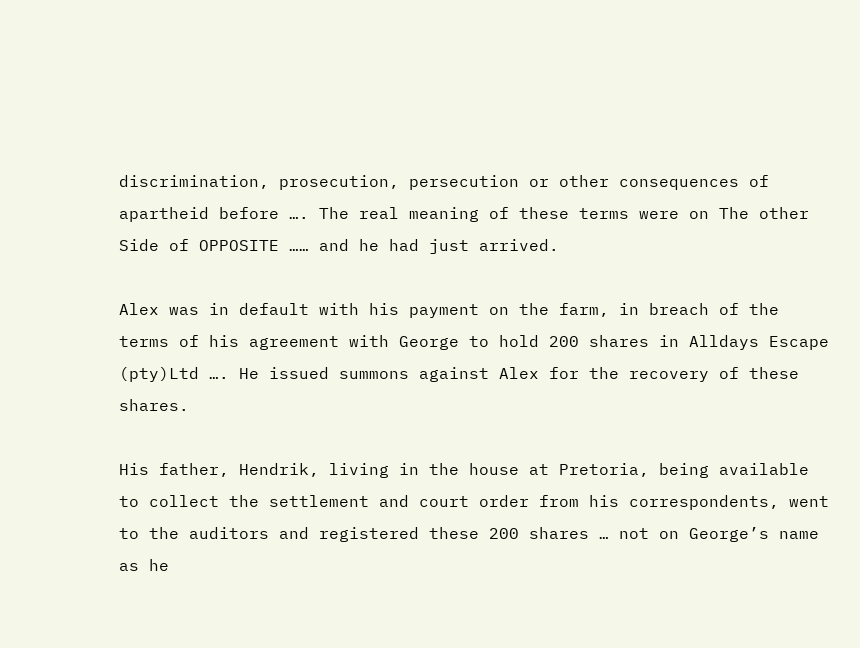discrimination, prosecution, persecution or other consequences of apartheid before …. The real meaning of these terms were on The other Side of OPPOSITE …… and he had just arrived.

Alex was in default with his payment on the farm, in breach of the terms of his agreement with George to hold 200 shares in Alldays Escape (pty)Ltd …. He issued summons against Alex for the recovery of these shares.

His father, Hendrik, living in the house at Pretoria, being available to collect the settlement and court order from his correspondents, went to the auditors and registered these 200 shares … not on George’s name as he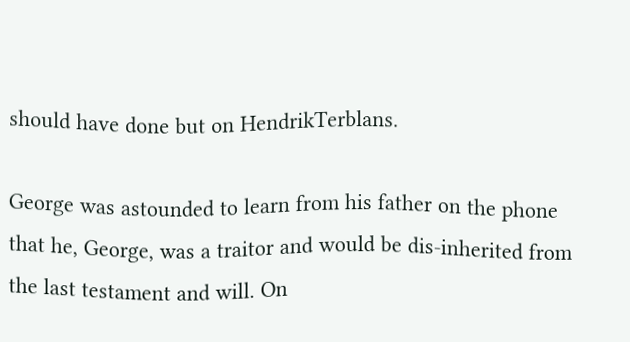should have done but on HendrikTerblans.

George was astounded to learn from his father on the phone that he, George, was a traitor and would be dis-inherited from the last testament and will. On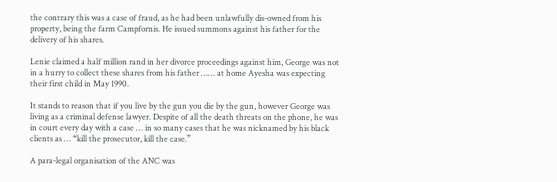the contrary this was a case of fraud, as he had been unlawfully dis-owned from his property, being the farm Campfornis. He issued summons against his father for the delivery of his shares.

Lenie claimed a half million rand in her divorce proceedings against him, George was not in a hurry to collect these shares from his father …… at home Ayesha was expecting their first child in May 1990.

It stands to reason that if you live by the gun you die by the gun, however George was living as a criminal defense lawyer. Despite of all the death threats on the phone, he was in court every day with a case … in so many cases that he was nicknamed by his black clients as … “kill the prosecutor, kill the case.”

A para-legal organisation of the ANC was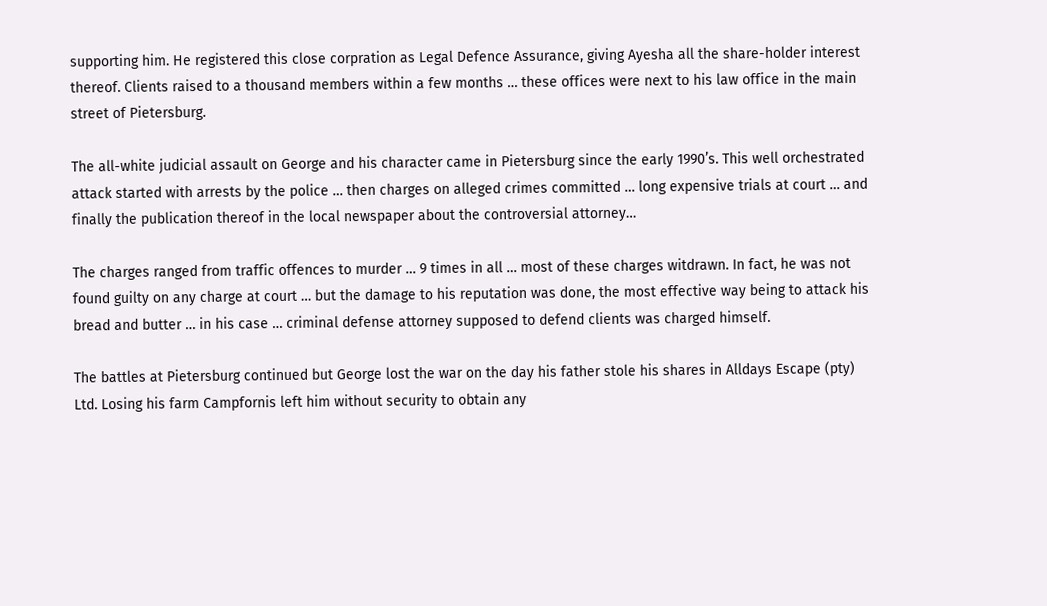supporting him. He registered this close corpration as Legal Defence Assurance, giving Ayesha all the share-holder interest thereof. Clients raised to a thousand members within a few months … these offices were next to his law office in the main street of Pietersburg.

The all-white judicial assault on George and his character came in Pietersburg since the early 1990’s. This well orchestrated attack started with arrests by the police … then charges on alleged crimes committed … long expensive trials at court … and finally the publication thereof in the local newspaper about the controversial attorney…

The charges ranged from traffic offences to murder … 9 times in all … most of these charges witdrawn. In fact, he was not found guilty on any charge at court … but the damage to his reputation was done, the most effective way being to attack his bread and butter … in his case … criminal defense attorney supposed to defend clients was charged himself.

The battles at Pietersburg continued but George lost the war on the day his father stole his shares in Alldays Escape (pty) Ltd. Losing his farm Campfornis left him without security to obtain any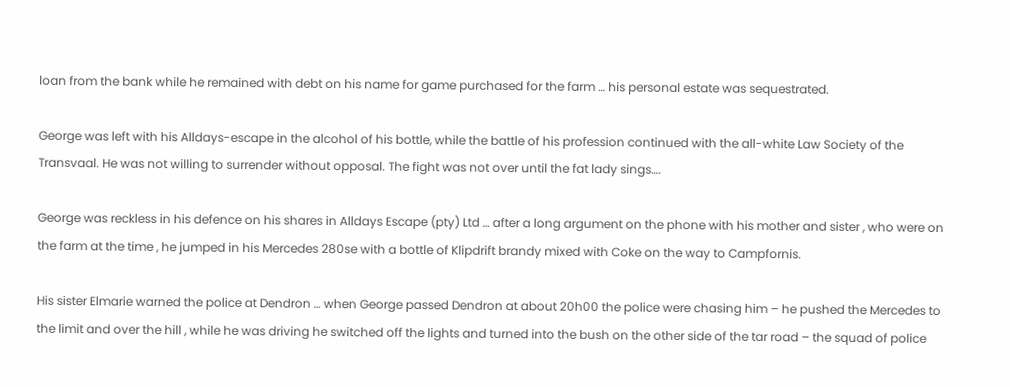loan from the bank while he remained with debt on his name for game purchased for the farm … his personal estate was sequestrated.

George was left with his Alldays-escape in the alcohol of his bottle, while the battle of his profession continued with the all-white Law Society of the Transvaal. He was not willing to surrender without opposal. The fight was not over until the fat lady sings….

George was reckless in his defence on his shares in Alldays Escape (pty) Ltd … after a long argument on the phone with his mother and sister , who were on the farm at the time , he jumped in his Mercedes 280se with a bottle of Klipdrift brandy mixed with Coke on the way to Campfornis.

His sister Elmarie warned the police at Dendron … when George passed Dendron at about 20h00 the police were chasing him – he pushed the Mercedes to the limit and over the hill , while he was driving he switched off the lights and turned into the bush on the other side of the tar road – the squad of police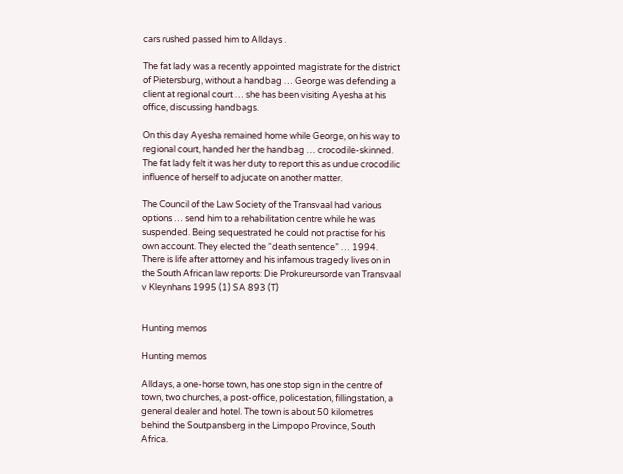cars rushed passed him to Alldays .

The fat lady was a recently appointed magistrate for the district of Pietersburg, without a handbag … George was defending a client at regional court … she has been visiting Ayesha at his office, discussing handbags.

On this day Ayesha remained home while George, on his way to regional court, handed her the handbag … crocodile-skinned. The fat lady felt it was her duty to report this as undue crocodilic influence of herself to adjucate on another matter.

The Council of the Law Society of the Transvaal had various options … send him to a rehabilitation centre while he was suspended. Being sequestrated he could not practise for his own account. They elected the “death sentence” … 1994. There is life after attorney and his infamous tragedy lives on in the South African law reports: Die Prokureursorde van Transvaal v Kleynhans 1995 (1) SA 893 (T)


Hunting memos

Hunting memos

Alldays, a one-horse town, has one stop sign in the centre of town, two churches, a post-office, policestation, fillingstation, a general dealer and hotel. The town is about 50 kilometres behind the Soutpansberg in the Limpopo Province, South Africa.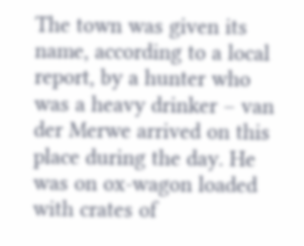The town was given its name, according to a local report, by a hunter who was a heavy drinker – van der Merwe arrived on this place during the day. He was on ox-wagon loaded with crates of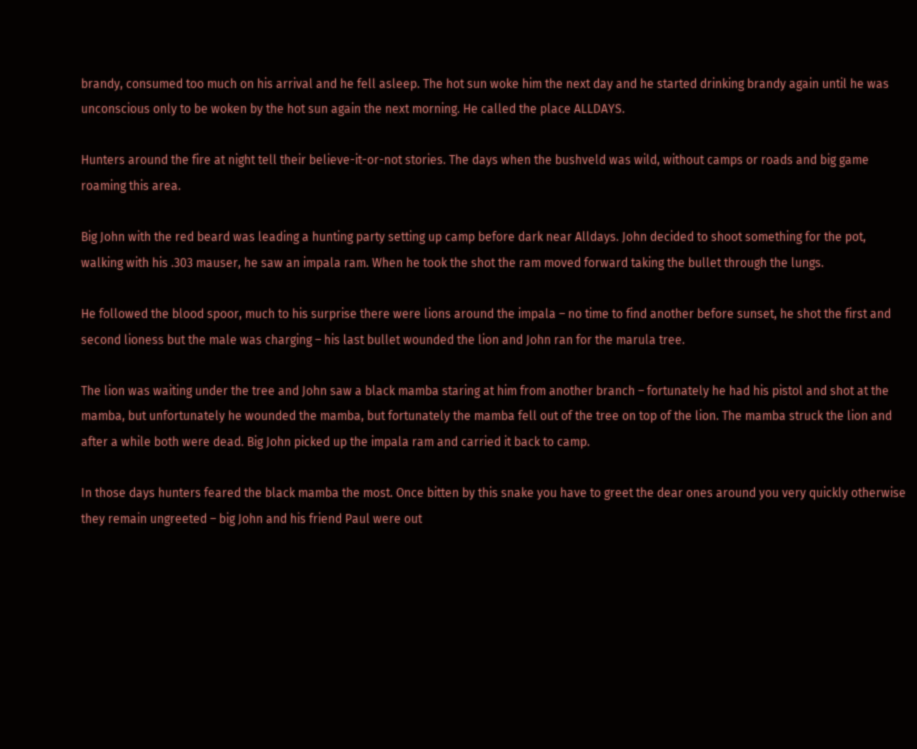brandy, consumed too much on his arrival and he fell asleep. The hot sun woke him the next day and he started drinking brandy again until he was unconscious only to be woken by the hot sun again the next morning. He called the place ALLDAYS.

Hunters around the fire at night tell their believe-it-or-not stories. The days when the bushveld was wild, without camps or roads and big game roaming this area.

Big John with the red beard was leading a hunting party setting up camp before dark near Alldays. John decided to shoot something for the pot, walking with his .303 mauser, he saw an impala ram. When he took the shot the ram moved forward taking the bullet through the lungs.

He followed the blood spoor, much to his surprise there were lions around the impala – no time to find another before sunset, he shot the first and second lioness but the male was charging – his last bullet wounded the lion and John ran for the marula tree.

The lion was waiting under the tree and John saw a black mamba staring at him from another branch – fortunately he had his pistol and shot at the mamba, but unfortunately he wounded the mamba, but fortunately the mamba fell out of the tree on top of the lion. The mamba struck the lion and after a while both were dead. Big John picked up the impala ram and carried it back to camp.

In those days hunters feared the black mamba the most. Once bitten by this snake you have to greet the dear ones around you very quickly otherwise they remain ungreeted – big John and his friend Paul were out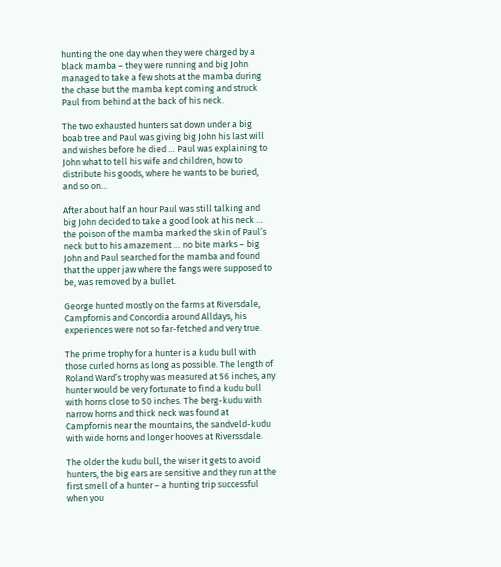hunting the one day when they were charged by a black mamba – they were running and big John managed to take a few shots at the mamba during the chase but the mamba kept coming and struck Paul from behind at the back of his neck.

The two exhausted hunters sat down under a big boab tree and Paul was giving big John his last will and wishes before he died … Paul was explaining to John what to tell his wife and children, how to distribute his goods, where he wants to be buried, and so on…

After about half an hour Paul was still talking and big John decided to take a good look at his neck … the poison of the mamba marked the skin of Paul’s neck but to his amazement … no bite marks – big John and Paul searched for the mamba and found that the upper jaw where the fangs were supposed to be, was removed by a bullet.

George hunted mostly on the farms at Riversdale, Campfornis and Concordia around Alldays, his experiences were not so far-fetched and very true.

The prime trophy for a hunter is a kudu bull with those curled horns as long as possible. The length of Roland Ward’s trophy was measured at 56 inches, any hunter would be very fortunate to find a kudu bull with horns close to 50 inches. The berg-kudu with narrow horns and thick neck was found at Campfornis near the mountains, the sandveld-kudu with wide horns and longer hooves at Riverssdale.

The older the kudu bull, the wiser it gets to avoid hunters, the big ears are sensitive and they run at the first smell of a hunter – a hunting trip successful when you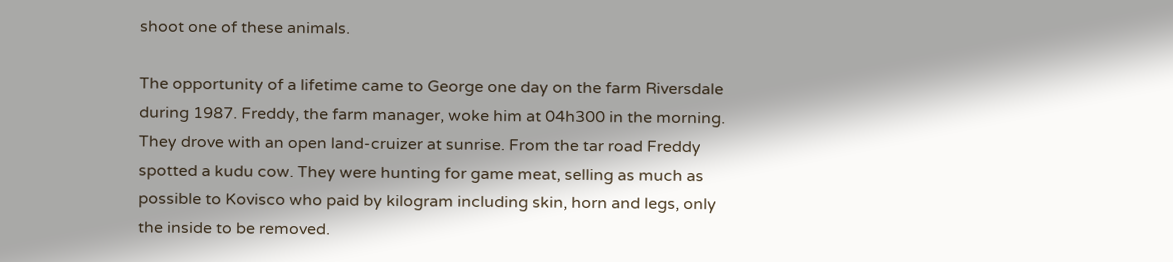shoot one of these animals.

The opportunity of a lifetime came to George one day on the farm Riversdale during 1987. Freddy, the farm manager, woke him at 04h300 in the morning. They drove with an open land-cruizer at sunrise. From the tar road Freddy spotted a kudu cow. They were hunting for game meat, selling as much as possible to Kovisco who paid by kilogram including skin, horn and legs, only the inside to be removed.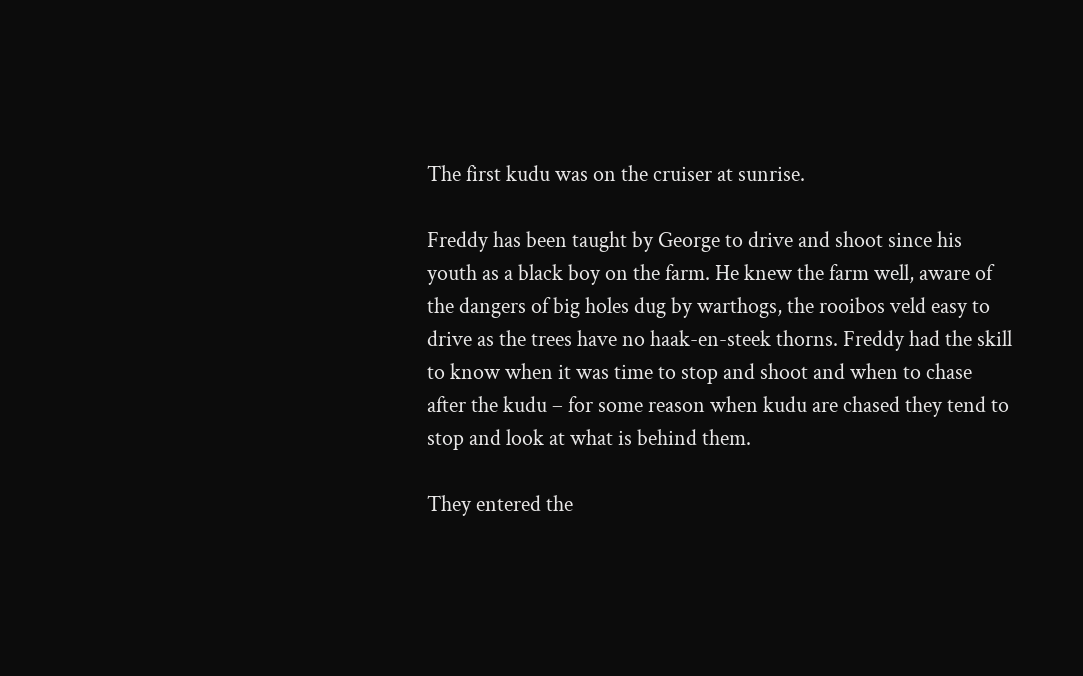The first kudu was on the cruiser at sunrise.

Freddy has been taught by George to drive and shoot since his youth as a black boy on the farm. He knew the farm well, aware of the dangers of big holes dug by warthogs, the rooibos veld easy to drive as the trees have no haak-en-steek thorns. Freddy had the skill to know when it was time to stop and shoot and when to chase after the kudu – for some reason when kudu are chased they tend to stop and look at what is behind them.

They entered the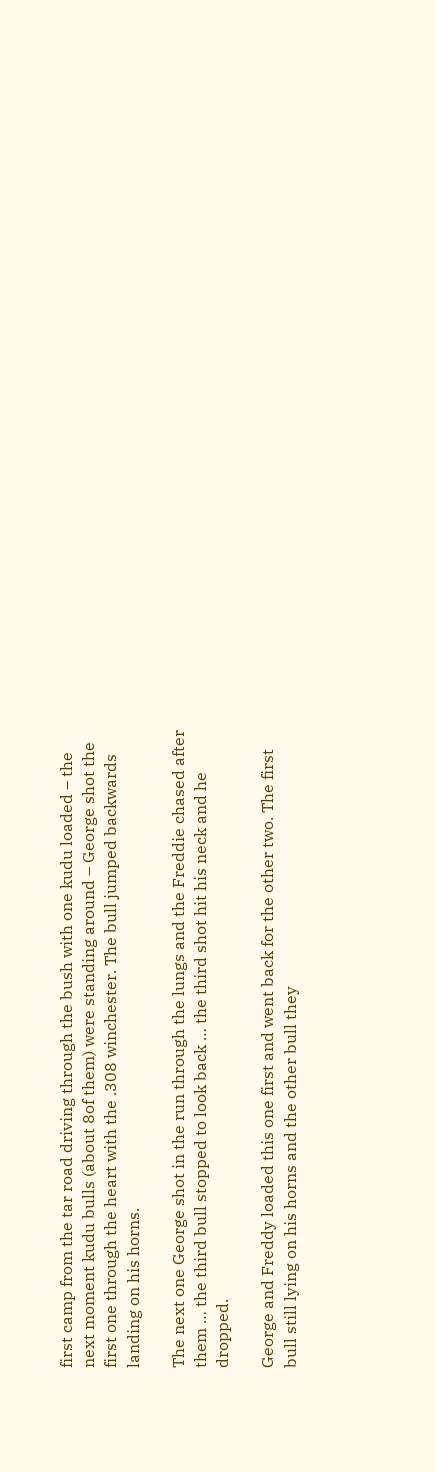first camp from the tar road driving through the bush with one kudu loaded – the next moment kudu bulls (about 8of them) were standing around – George shot the first one through the heart with the .308 winchester. The bull jumped backwards landing on his horns.

The next one George shot in the run through the lungs and the Freddie chased after them … the third bull stopped to look back … the third shot hit his neck and he dropped.

George and Freddy loaded this one first and went back for the other two. The first bull still lying on his horns and the other bull they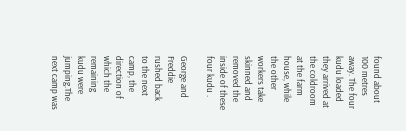found about 100 metres away. The four kudu loaded they arrived at the coldroom at the farm house, while the other workers take skinned and removed the inside of these four kudu .

George and Freddie rushed back to the next camp, the direction of which the remaining kudu were jumping.The next camp was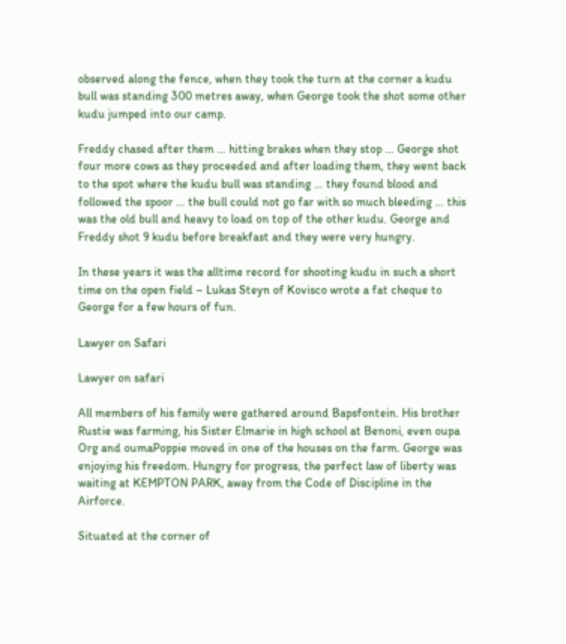observed along the fence, when they took the turn at the corner a kudu bull was standing 300 metres away, when George took the shot some other kudu jumped into our camp.

Freddy chased after them … hitting brakes when they stop … George shot four more cows as they proceeded and after loading them, they went back to the spot where the kudu bull was standing … they found blood and followed the spoor … the bull could not go far with so much bleeding … this was the old bull and heavy to load on top of the other kudu. George and Freddy shot 9 kudu before breakfast and they were very hungry.

In these years it was the alltime record for shooting kudu in such a short time on the open field – Lukas Steyn of Kovisco wrote a fat cheque to George for a few hours of fun.

Lawyer on Safari

Lawyer on safari

All members of his family were gathered around Bapsfontein. His brother Rustie was farming, his Sister Elmarie in high school at Benoni, even oupa Org and oumaPoppie moved in one of the houses on the farm. George was enjoying his freedom. Hungry for progress, the perfect law of liberty was waiting at KEMPTON PARK, away from the Code of Discipline in the Airforce.

Situated at the corner of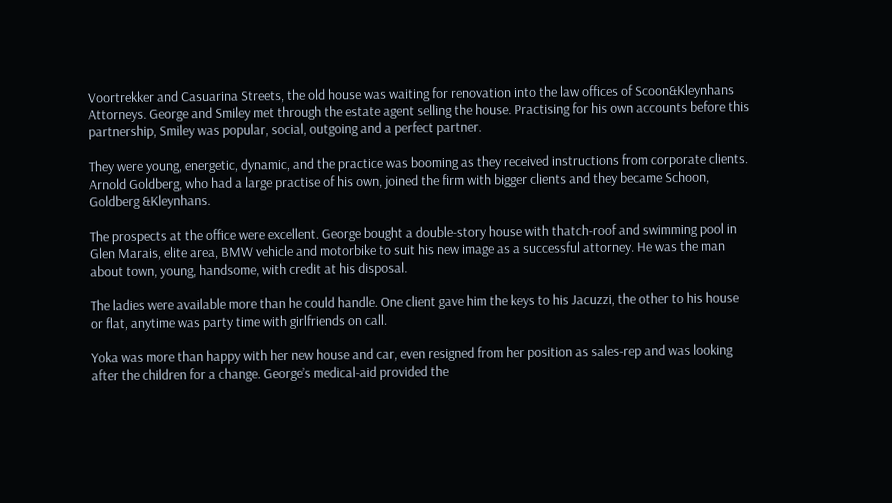Voortrekker and Casuarina Streets, the old house was waiting for renovation into the law offices of Scoon&Kleynhans Attorneys. George and Smiley met through the estate agent selling the house. Practising for his own accounts before this partnership, Smiley was popular, social, outgoing and a perfect partner.

They were young, energetic, dynamic, and the practice was booming as they received instructions from corporate clients. Arnold Goldberg, who had a large practise of his own, joined the firm with bigger clients and they became Schoon, Goldberg &Kleynhans.

The prospects at the office were excellent. George bought a double-story house with thatch-roof and swimming pool in Glen Marais, elite area, BMW vehicle and motorbike to suit his new image as a successful attorney. He was the man about town, young, handsome, with credit at his disposal.

The ladies were available more than he could handle. One client gave him the keys to his Jacuzzi, the other to his house or flat, anytime was party time with girlfriends on call.

Yoka was more than happy with her new house and car, even resigned from her position as sales-rep and was looking after the children for a change. George’s medical-aid provided the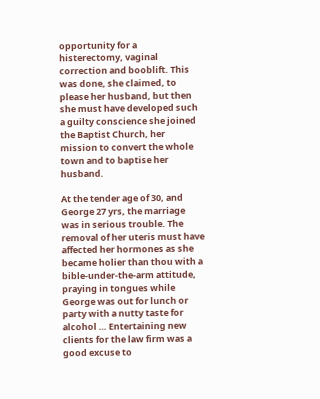opportunity for a histerectomy, vaginal correction and booblift. This was done, she claimed, to please her husband, but then she must have developed such a guilty conscience she joined the Baptist Church, her mission to convert the whole town and to baptise her husband.

At the tender age of 30, and George 27 yrs, the marriage was in serious trouble. The removal of her uteris must have affected her hormones as she became holier than thou with a bible-under-the-arm attitude, praying in tongues while George was out for lunch or party with a nutty taste for alcohol … Entertaining new clients for the law firm was a good excuse to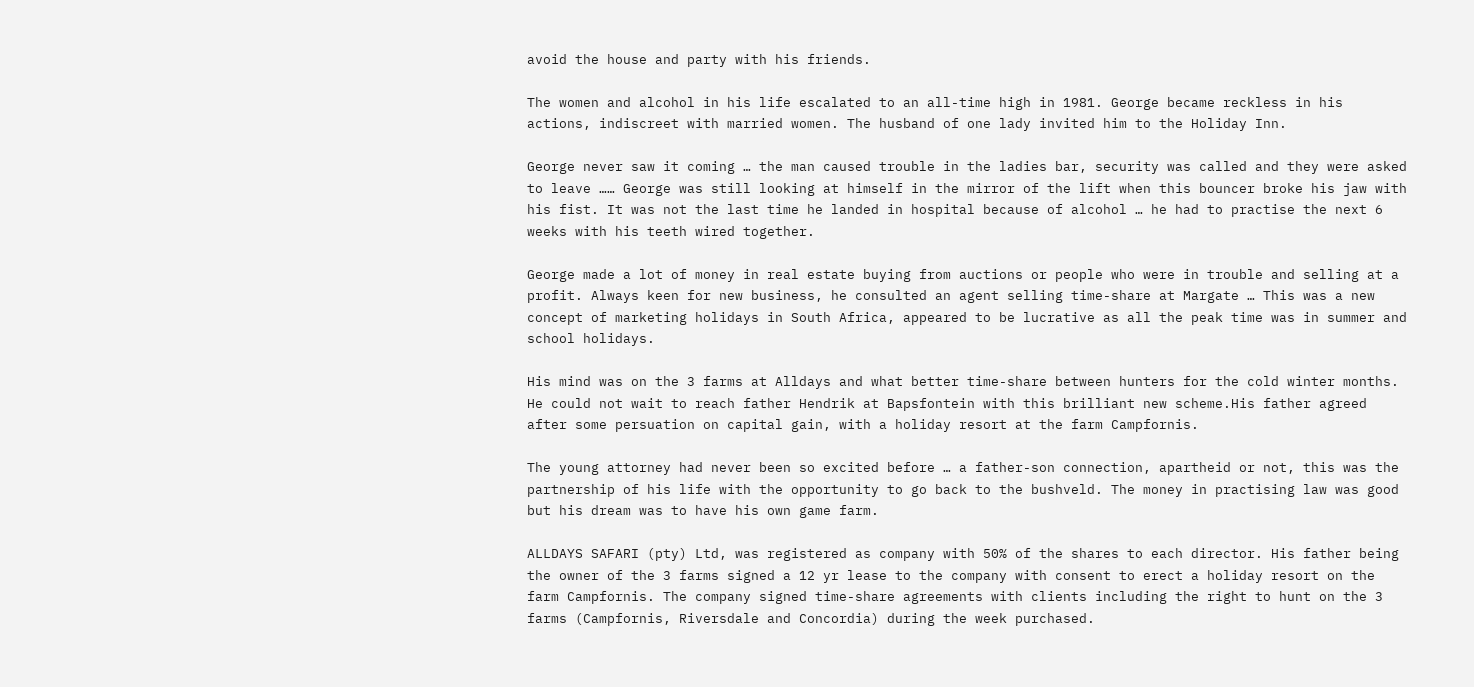avoid the house and party with his friends.

The women and alcohol in his life escalated to an all-time high in 1981. George became reckless in his actions, indiscreet with married women. The husband of one lady invited him to the Holiday Inn.

George never saw it coming … the man caused trouble in the ladies bar, security was called and they were asked to leave …… George was still looking at himself in the mirror of the lift when this bouncer broke his jaw with his fist. It was not the last time he landed in hospital because of alcohol … he had to practise the next 6 weeks with his teeth wired together.

George made a lot of money in real estate buying from auctions or people who were in trouble and selling at a profit. Always keen for new business, he consulted an agent selling time-share at Margate … This was a new concept of marketing holidays in South Africa, appeared to be lucrative as all the peak time was in summer and school holidays.

His mind was on the 3 farms at Alldays and what better time-share between hunters for the cold winter months. He could not wait to reach father Hendrik at Bapsfontein with this brilliant new scheme.His father agreed after some persuation on capital gain, with a holiday resort at the farm Campfornis.

The young attorney had never been so excited before … a father-son connection, apartheid or not, this was the partnership of his life with the opportunity to go back to the bushveld. The money in practising law was good but his dream was to have his own game farm.

ALLDAYS SAFARI (pty) Ltd, was registered as company with 50% of the shares to each director. His father being the owner of the 3 farms signed a 12 yr lease to the company with consent to erect a holiday resort on the farm Campfornis. The company signed time-share agreements with clients including the right to hunt on the 3 farms (Campfornis, Riversdale and Concordia) during the week purchased.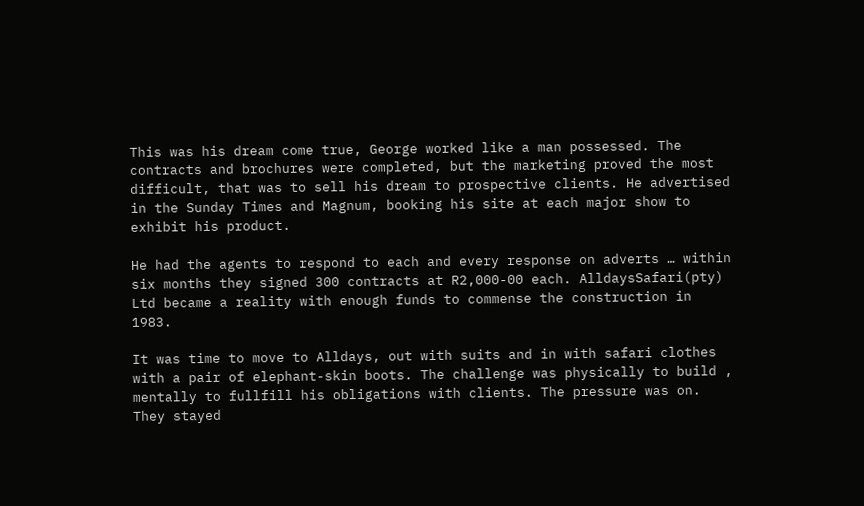This was his dream come true, George worked like a man possessed. The contracts and brochures were completed, but the marketing proved the most difficult, that was to sell his dream to prospective clients. He advertised in the Sunday Times and Magnum, booking his site at each major show to exhibit his product.

He had the agents to respond to each and every response on adverts … within six months they signed 300 contracts at R2,000-00 each. AlldaysSafari(pty) Ltd became a reality with enough funds to commense the construction in 1983.

It was time to move to Alldays, out with suits and in with safari clothes with a pair of elephant-skin boots. The challenge was physically to build , mentally to fullfill his obligations with clients. The pressure was on. They stayed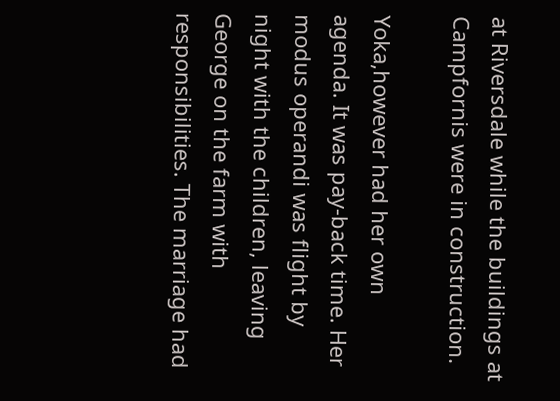at Riversdale while the buildings at Campfornis were in construction.

Yoka,however had her own agenda. It was pay-back time. Her modus operandi was flight by night with the children, leaving George on the farm with responsibilities. The marriage had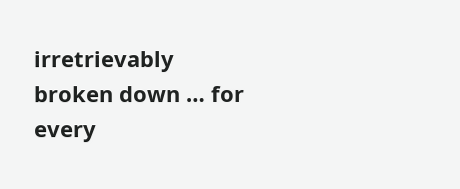irretrievably broken down … for every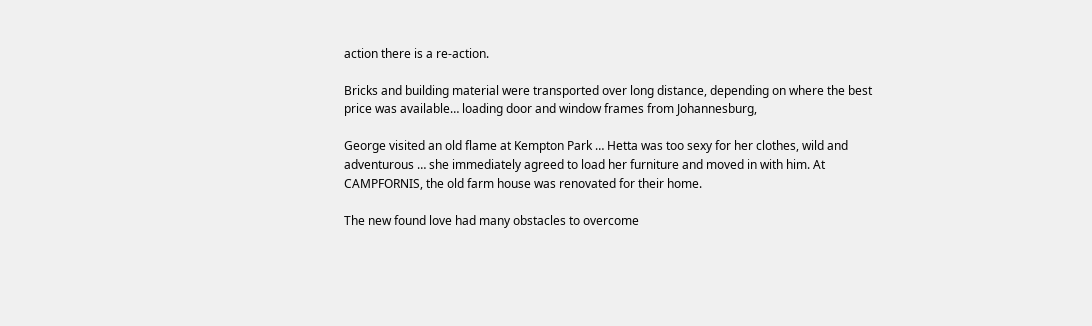action there is a re-action.

Bricks and building material were transported over long distance, depending on where the best price was available… loading door and window frames from Johannesburg,

George visited an old flame at Kempton Park … Hetta was too sexy for her clothes, wild and adventurous … she immediately agreed to load her furniture and moved in with him. At CAMPFORNIS, the old farm house was renovated for their home.

The new found love had many obstacles to overcome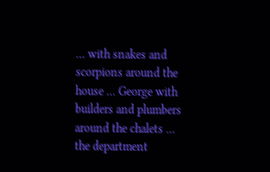… with snakes and scorpions around the house … George with builders and plumbers around the chalets … the department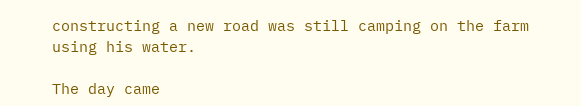constructing a new road was still camping on the farm using his water.

The day came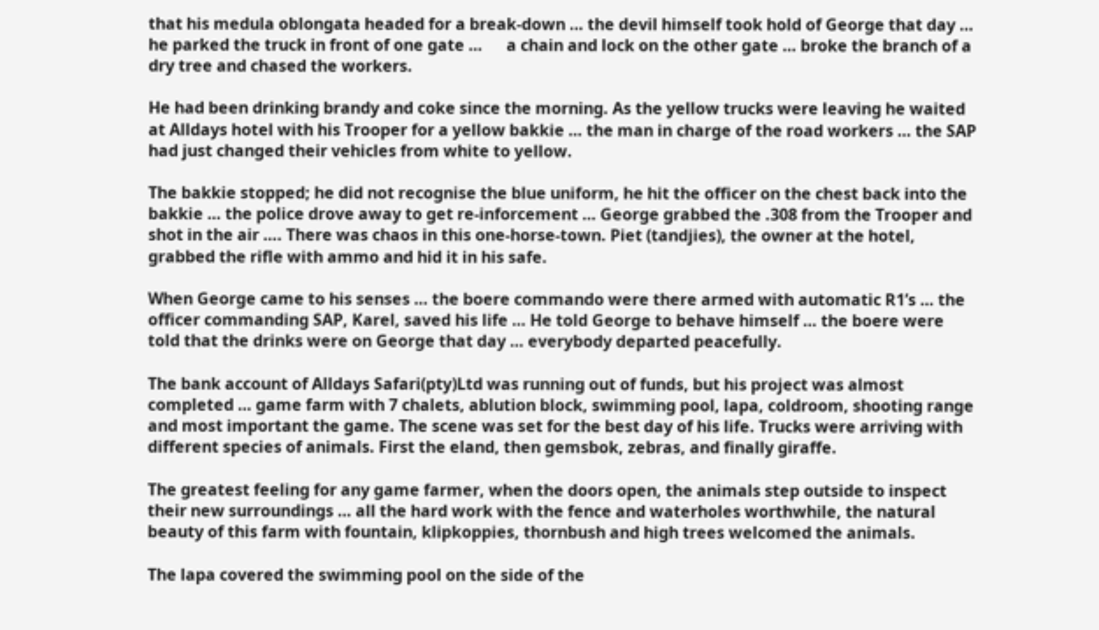that his medula oblongata headed for a break-down … the devil himself took hold of George that day … he parked the truck in front of one gate …      a chain and lock on the other gate … broke the branch of a dry tree and chased the workers.

He had been drinking brandy and coke since the morning. As the yellow trucks were leaving he waited at Alldays hotel with his Trooper for a yellow bakkie … the man in charge of the road workers … the SAP had just changed their vehicles from white to yellow.

The bakkie stopped; he did not recognise the blue uniform, he hit the officer on the chest back into the bakkie … the police drove away to get re-inforcement … George grabbed the .308 from the Trooper and shot in the air …. There was chaos in this one-horse-town. Piet (tandjies), the owner at the hotel, grabbed the rifle with ammo and hid it in his safe.

When George came to his senses … the boere commando were there armed with automatic R1’s … the officer commanding SAP, Karel, saved his life … He told George to behave himself … the boere were told that the drinks were on George that day … everybody departed peacefully.

The bank account of Alldays Safari(pty)Ltd was running out of funds, but his project was almost completed … game farm with 7 chalets, ablution block, swimming pool, lapa, coldroom, shooting range and most important the game. The scene was set for the best day of his life. Trucks were arriving with different species of animals. First the eland, then gemsbok, zebras, and finally giraffe.

The greatest feeling for any game farmer, when the doors open, the animals step outside to inspect their new surroundings … all the hard work with the fence and waterholes worthwhile, the natural beauty of this farm with fountain, klipkoppies, thornbush and high trees welcomed the animals.

The lapa covered the swimming pool on the side of the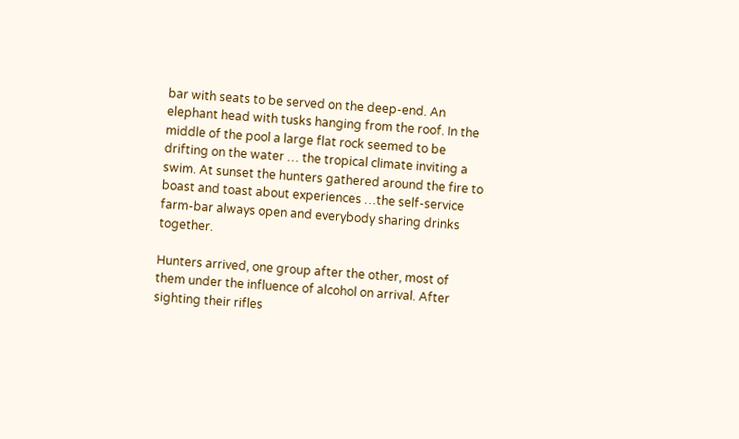bar with seats to be served on the deep-end. An elephant head with tusks hanging from the roof. In the middle of the pool a large flat rock seemed to be drifting on the water … the tropical climate inviting a swim. At sunset the hunters gathered around the fire to boast and toast about experiences …the self-service farm-bar always open and everybody sharing drinks together.

Hunters arrived, one group after the other, most of them under the influence of alcohol on arrival. After sighting their rifles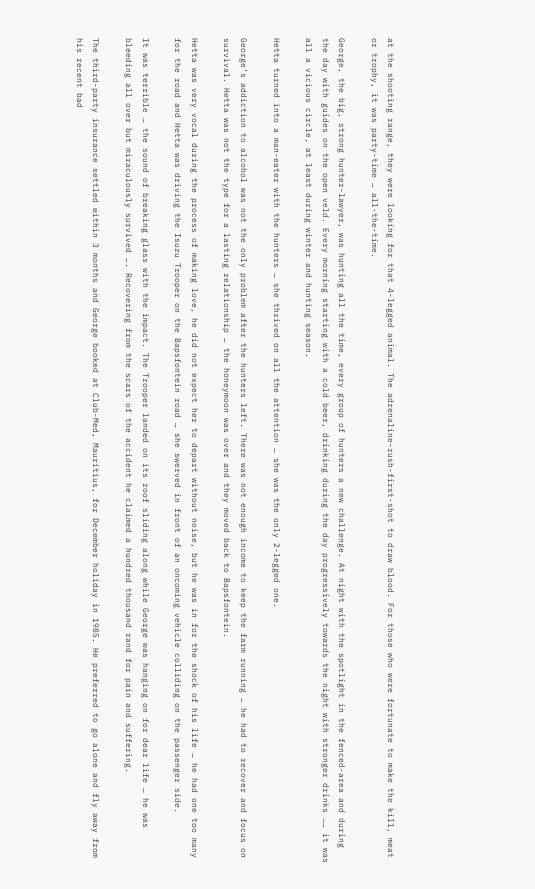at the shooting range, they were looking for that 4-legged animal. The adrenaline-rush-first-shot to draw blood. For those who were fortunate to make the kill, meat or trophy, it was party-time … all-the-time.

George, the big, strong hunter-lawyer, was hunting all the time, every group of hunters a new challenge. At night with the spotlight in the fenced-area and during the day with guides on the open veld. Every morning starting with a cold beer, drinking during the day progressively towards the night with stronger drinks …… it was all a vicious circle, at least during winter and hunting season.

Hetta turned into a man-eater with the hunters … she thrived on all the attention … she was the only 2-legged one.

George’s addiction to alcohol was not the only problem after the hunters left. There was not enough income to keep the farm running … he had to recover and focus on survival. Hetta was not the type for a lasting relationship … the honeymoon was over and they moved back to Bapsfontein.

Hetta was very vocal during the process of making love, he did not expect her to depart without noise, but he was in for the shock of his life … he had one too many for the road and Hetta was driving the Isuzu Trooper on the Bapsfontein road … she swerved in front of an oncoming vehicle colliding on the passenger side.

It was terrible … the sound of breaking glass with the impact. The Trooper landed on its roof sliding along while George was hanging on for dear life … he was bleeding all over but miraculously survived …. Recovering from the scars of the accident he claimed a hundred thousand rand for pain and suffering.

The third-party insurance settled within 3 months and George booked at Club-Med, Mauritius, for December holiday in 1985. He preferred to go alone and fly away from his recent bad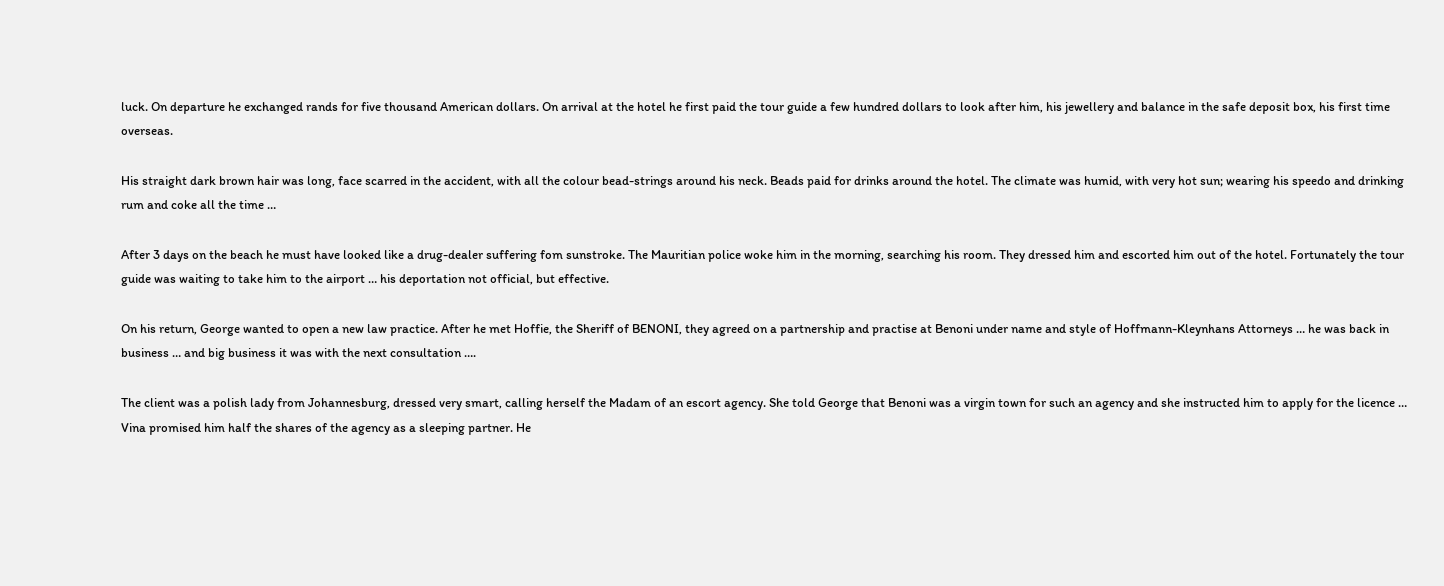luck. On departure he exchanged rands for five thousand American dollars. On arrival at the hotel he first paid the tour guide a few hundred dollars to look after him, his jewellery and balance in the safe deposit box, his first time overseas.

His straight dark brown hair was long, face scarred in the accident, with all the colour bead-strings around his neck. Beads paid for drinks around the hotel. The climate was humid, with very hot sun; wearing his speedo and drinking rum and coke all the time …

After 3 days on the beach he must have looked like a drug-dealer suffering fom sunstroke. The Mauritian police woke him in the morning, searching his room. They dressed him and escorted him out of the hotel. Fortunately the tour guide was waiting to take him to the airport … his deportation not official, but effective.

On his return, George wanted to open a new law practice. After he met Hoffie, the Sheriff of BENONI, they agreed on a partnership and practise at Benoni under name and style of Hoffmann-Kleynhans Attorneys … he was back in business … and big business it was with the next consultation ….

The client was a polish lady from Johannesburg, dressed very smart, calling herself the Madam of an escort agency. She told George that Benoni was a virgin town for such an agency and she instructed him to apply for the licence … Vina promised him half the shares of the agency as a sleeping partner. He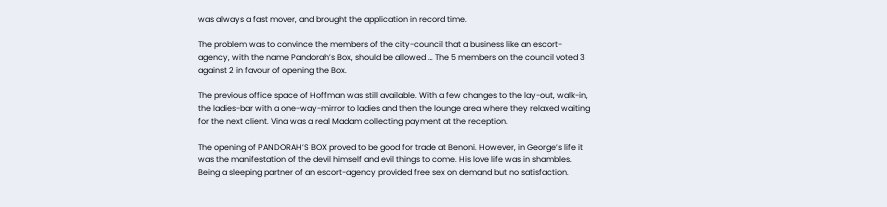was always a fast mover, and brought the application in record time.

The problem was to convince the members of the city-council that a business like an escort-agency, with the name Pandorah’s Box, should be allowed … The 5 members on the council voted 3 against 2 in favour of opening the Box.

The previous office space of Hoffman was still available. With a few changes to the lay-out, walk-in, the ladies-bar with a one-way-mirror to ladies and then the lounge area where they relaxed waiting for the next client. Vina was a real Madam collecting payment at the reception.

The opening of PANDORAH’S BOX proved to be good for trade at Benoni. However, in George’s life it was the manifestation of the devil himself and evil things to come. His love life was in shambles. Being a sleeping partner of an escort-agency provided free sex on demand but no satisfaction.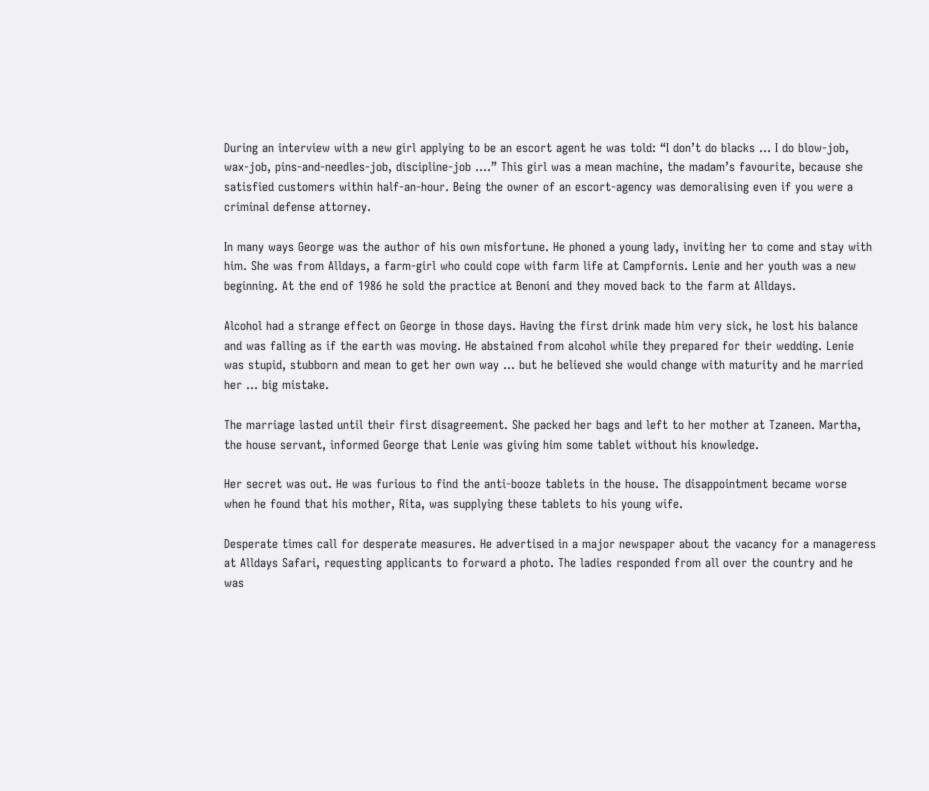During an interview with a new girl applying to be an escort agent he was told: “I don’t do blacks … I do blow-job, wax-job, pins-and-needles-job, discipline-job ….” This girl was a mean machine, the madam’s favourite, because she satisfied customers within half-an-hour. Being the owner of an escort-agency was demoralising even if you were a criminal defense attorney.

In many ways George was the author of his own misfortune. He phoned a young lady, inviting her to come and stay with him. She was from Alldays, a farm-girl who could cope with farm life at Campfornis. Lenie and her youth was a new beginning. At the end of 1986 he sold the practice at Benoni and they moved back to the farm at Alldays.

Alcohol had a strange effect on George in those days. Having the first drink made him very sick, he lost his balance and was falling as if the earth was moving. He abstained from alcohol while they prepared for their wedding. Lenie was stupid, stubborn and mean to get her own way … but he believed she would change with maturity and he married her … big mistake.

The marriage lasted until their first disagreement. She packed her bags and left to her mother at Tzaneen. Martha, the house servant, informed George that Lenie was giving him some tablet without his knowledge.

Her secret was out. He was furious to find the anti-booze tablets in the house. The disappointment became worse when he found that his mother, Rita, was supplying these tablets to his young wife.

Desperate times call for desperate measures. He advertised in a major newspaper about the vacancy for a manageress at Alldays Safari, requesting applicants to forward a photo. The ladies responded from all over the country and he was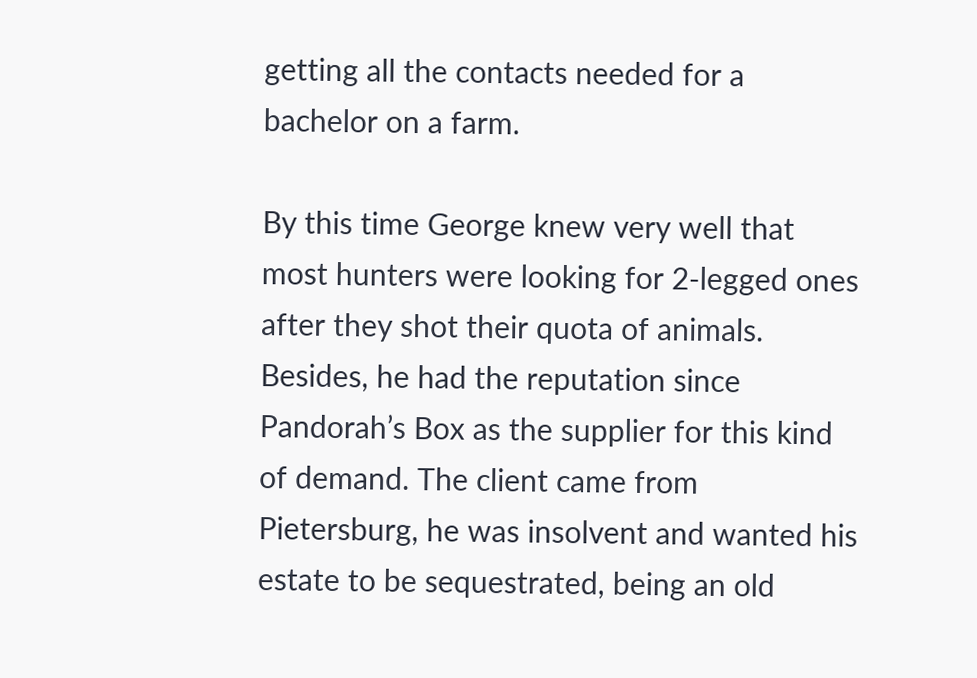getting all the contacts needed for a bachelor on a farm.

By this time George knew very well that most hunters were looking for 2-legged ones after they shot their quota of animals. Besides, he had the reputation since Pandorah’s Box as the supplier for this kind of demand. The client came from Pietersburg, he was insolvent and wanted his estate to be sequestrated, being an old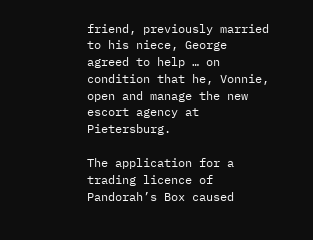friend, previously married to his niece, George agreed to help … on condition that he, Vonnie, open and manage the new escort agency at Pietersburg.

The application for a trading licence of Pandorah’s Box caused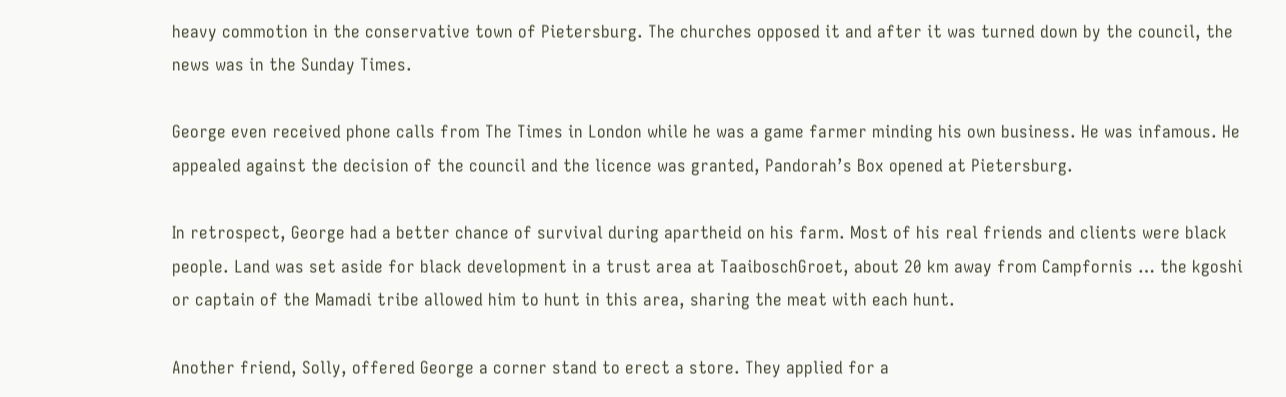heavy commotion in the conservative town of Pietersburg. The churches opposed it and after it was turned down by the council, the news was in the Sunday Times.

George even received phone calls from The Times in London while he was a game farmer minding his own business. He was infamous. He appealed against the decision of the council and the licence was granted, Pandorah’s Box opened at Pietersburg.

In retrospect, George had a better chance of survival during apartheid on his farm. Most of his real friends and clients were black people. Land was set aside for black development in a trust area at TaaiboschGroet, about 20 km away from Campfornis … the kgoshi or captain of the Mamadi tribe allowed him to hunt in this area, sharing the meat with each hunt.

Another friend, Solly, offered George a corner stand to erect a store. They applied for a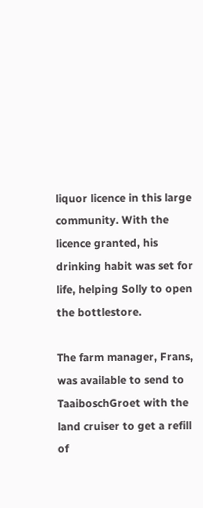liquor licence in this large community. With the licence granted, his drinking habit was set for life, helping Solly to open the bottlestore.

The farm manager, Frans, was available to send to TaaiboschGroet with the land cruiser to get a refill of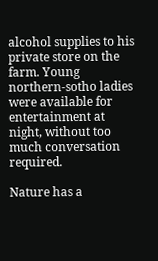alcohol supplies to his private store on the farm. Young northern-sotho ladies were available for entertainment at night, without too much conversation required.

Nature has a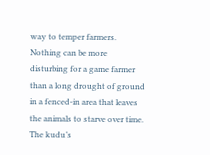way to temper farmers. Nothing can be more disturbing for a game farmer than a long drought of ground in a fenced-in area that leaves the animals to starve over time. The kudu’s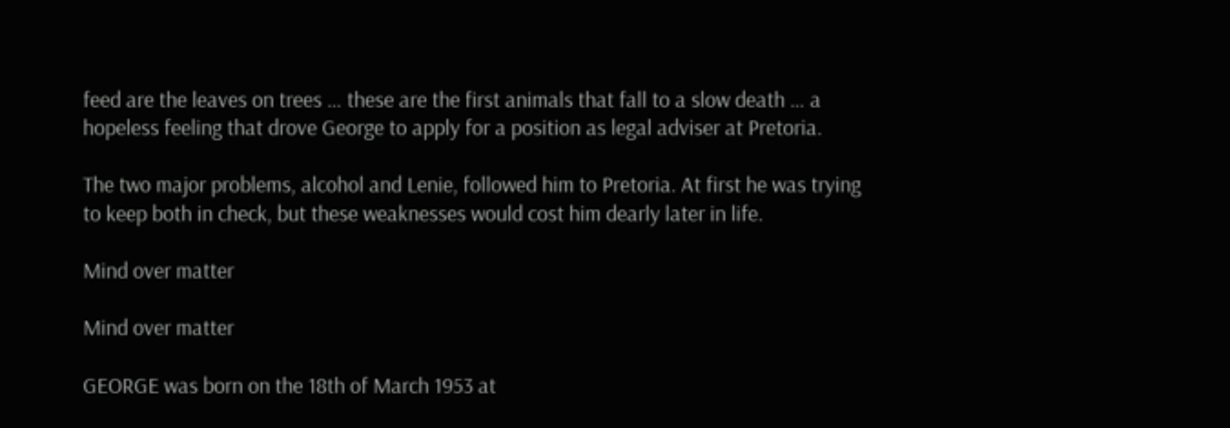feed are the leaves on trees … these are the first animals that fall to a slow death … a hopeless feeling that drove George to apply for a position as legal adviser at Pretoria.

The two major problems, alcohol and Lenie, followed him to Pretoria. At first he was trying to keep both in check, but these weaknesses would cost him dearly later in life.

Mind over matter

Mind over matter

GEORGE was born on the 18th of March 1953 at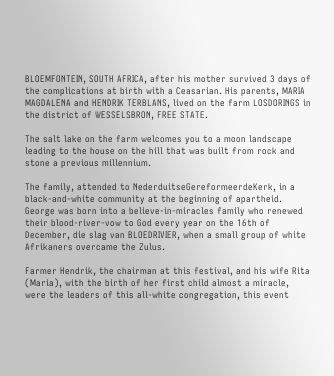BLOEMFONTEIN, SOUTH AFRICA, after his mother survived 3 days of the complications at birth with a Ceasarian. His parents, MARIA MAGDALENA and HENDRIK TERBLANS, lived on the farm LOSDORINGS in the district of WESSELSBRON, FREE STATE.

The salt lake on the farm welcomes you to a moon landscape leading to the house on the hill that was built from rock and stone a previous millennium.

The family, attended to NederduitseGereformeerdeKerk, in a black-and-white community at the beginning of apartheid. George was born into a believe-in-miracles family who renewed their blood-river-vow to God every year on the 16th of December, die slag van BLOEDRIVIER, when a small group of white Afrikaners overcame the Zulus.

Farmer Hendrik, the chairman at this festival, and his wife Rita (Maria), with the birth of her first child almost a miracle, were the leaders of this all-white congregation, this event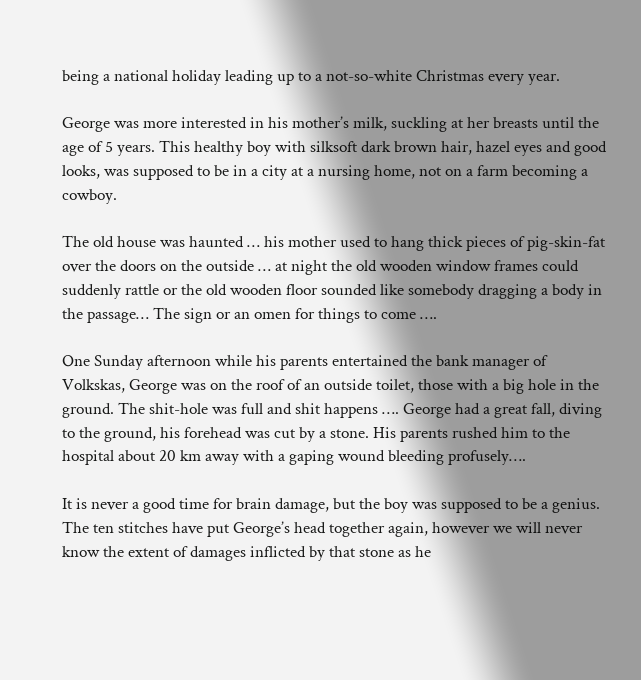being a national holiday leading up to a not-so-white Christmas every year.

George was more interested in his mother’s milk, suckling at her breasts until the age of 5 years. This healthy boy with silksoft dark brown hair, hazel eyes and good looks, was supposed to be in a city at a nursing home, not on a farm becoming a cowboy.

The old house was haunted … his mother used to hang thick pieces of pig-skin-fat over the doors on the outside … at night the old wooden window frames could suddenly rattle or the old wooden floor sounded like somebody dragging a body in the passage… The sign or an omen for things to come ….

One Sunday afternoon while his parents entertained the bank manager of Volkskas, George was on the roof of an outside toilet, those with a big hole in the ground. The shit-hole was full and shit happens …. George had a great fall, diving to the ground, his forehead was cut by a stone. His parents rushed him to the hospital about 20 km away with a gaping wound bleeding profusely….

It is never a good time for brain damage, but the boy was supposed to be a genius. The ten stitches have put George’s head together again, however we will never know the extent of damages inflicted by that stone as he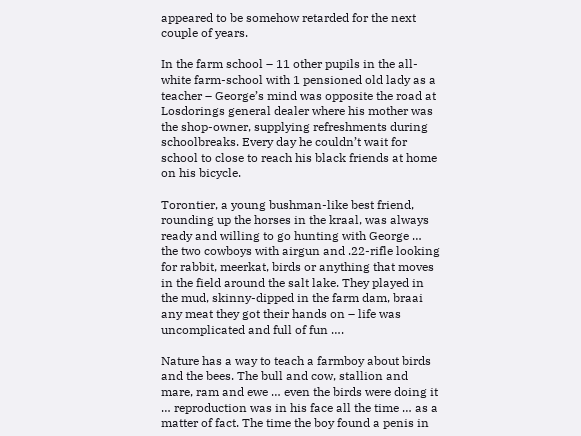appeared to be somehow retarded for the next couple of years.

In the farm school – 11 other pupils in the all-white farm-school with 1 pensioned old lady as a teacher – George’s mind was opposite the road at Losdorings general dealer where his mother was the shop-owner, supplying refreshments during schoolbreaks. Every day he couldn’t wait for school to close to reach his black friends at home on his bicycle.

Torontier, a young bushman-like best friend, rounding up the horses in the kraal, was always ready and willing to go hunting with George … the two cowboys with airgun and .22-rifle looking for rabbit, meerkat, birds or anything that moves in the field around the salt lake. They played in the mud, skinny-dipped in the farm dam, braai any meat they got their hands on – life was uncomplicated and full of fun ….

Nature has a way to teach a farmboy about birds and the bees. The bull and cow, stallion and mare, ram and ewe … even the birds were doing it … reproduction was in his face all the time … as a matter of fact. The time the boy found a penis in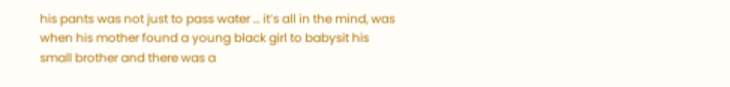his pants was not just to pass water … it’s all in the mind, was when his mother found a young black girl to babysit his small brother and there was a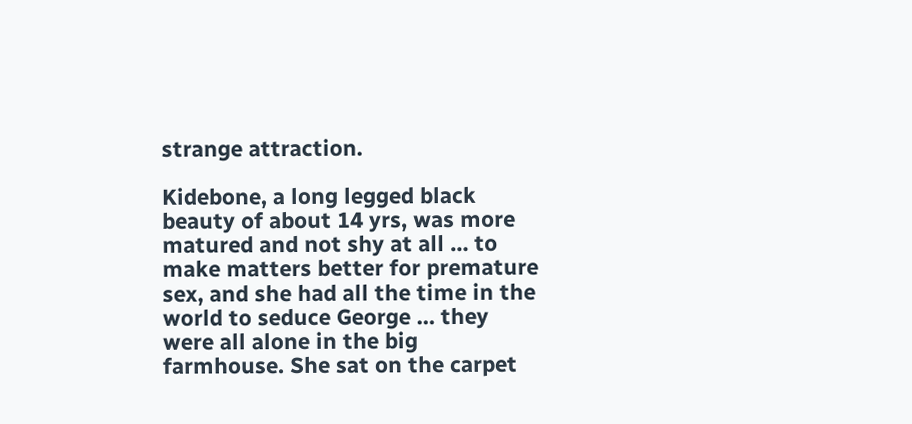strange attraction.

Kidebone, a long legged black beauty of about 14 yrs, was more matured and not shy at all … to make matters better for premature sex, and she had all the time in the world to seduce George … they were all alone in the big farmhouse. She sat on the carpet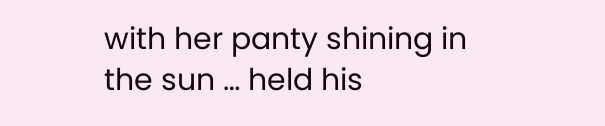with her panty shining in the sun … held his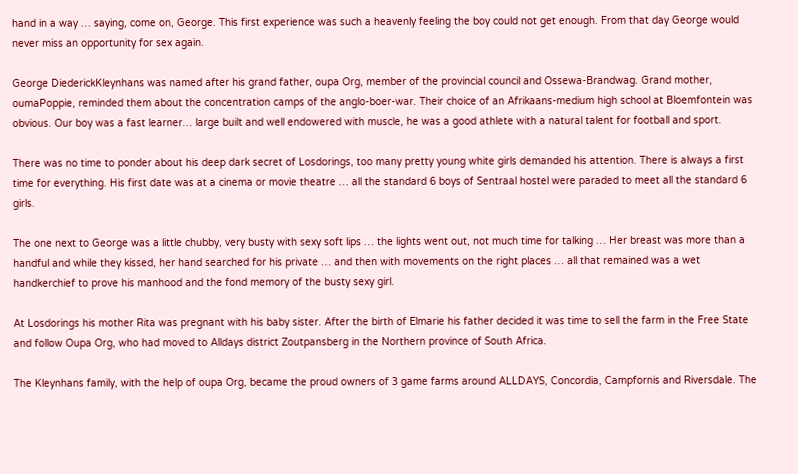hand in a way … saying, come on, George. This first experience was such a heavenly feeling the boy could not get enough. From that day George would never miss an opportunity for sex again.

George DiederickKleynhans was named after his grand father, oupa Org, member of the provincial council and Ossewa-Brandwag. Grand mother, oumaPoppie, reminded them about the concentration camps of the anglo-boer-war. Their choice of an Afrikaans-medium high school at Bloemfontein was obvious. Our boy was a fast learner… large built and well endowered with muscle, he was a good athlete with a natural talent for football and sport.

There was no time to ponder about his deep dark secret of Losdorings, too many pretty young white girls demanded his attention. There is always a first time for everything. His first date was at a cinema or movie theatre … all the standard 6 boys of Sentraal hostel were paraded to meet all the standard 6 girls.

The one next to George was a little chubby, very busty with sexy soft lips … the lights went out, not much time for talking … Her breast was more than a handful and while they kissed, her hand searched for his private … and then with movements on the right places … all that remained was a wet handkerchief to prove his manhood and the fond memory of the busty sexy girl.

At Losdorings his mother Rita was pregnant with his baby sister. After the birth of Elmarie his father decided it was time to sell the farm in the Free State and follow Oupa Org, who had moved to Alldays district Zoutpansberg in the Northern province of South Africa.

The Kleynhans family, with the help of oupa Org, became the proud owners of 3 game farms around ALLDAYS, Concordia, Campfornis and Riversdale. The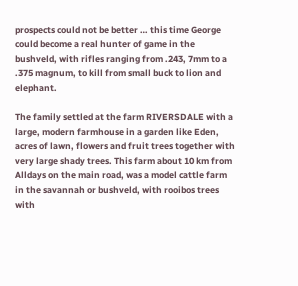prospects could not be better … this time George could become a real hunter of game in the bushveld, with rifles ranging from .243, 7mm to a .375 magnum, to kill from small buck to lion and elephant.

The family settled at the farm RIVERSDALE with a large, modern farmhouse in a garden like Eden, acres of lawn, flowers and fruit trees together with very large shady trees. This farm about 10 km from Alldays on the main road, was a model cattle farm in the savannah or bushveld, with rooibos trees with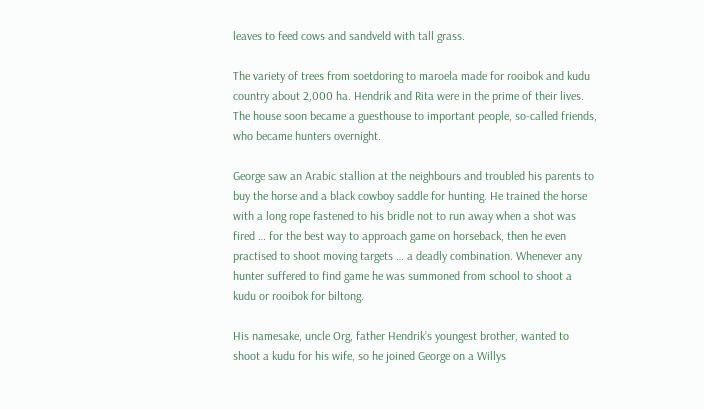leaves to feed cows and sandveld with tall grass.

The variety of trees from soetdoring to maroela made for rooibok and kudu country about 2,000 ha. Hendrik and Rita were in the prime of their lives. The house soon became a guesthouse to important people, so-called friends, who became hunters overnight.

George saw an Arabic stallion at the neighbours and troubled his parents to buy the horse and a black cowboy saddle for hunting. He trained the horse with a long rope fastened to his bridle not to run away when a shot was fired … for the best way to approach game on horseback, then he even practised to shoot moving targets … a deadly combination. Whenever any hunter suffered to find game he was summoned from school to shoot a kudu or rooibok for biltong.

His namesake, uncle Org, father Hendrik’s youngest brother, wanted to shoot a kudu for his wife, so he joined George on a Willys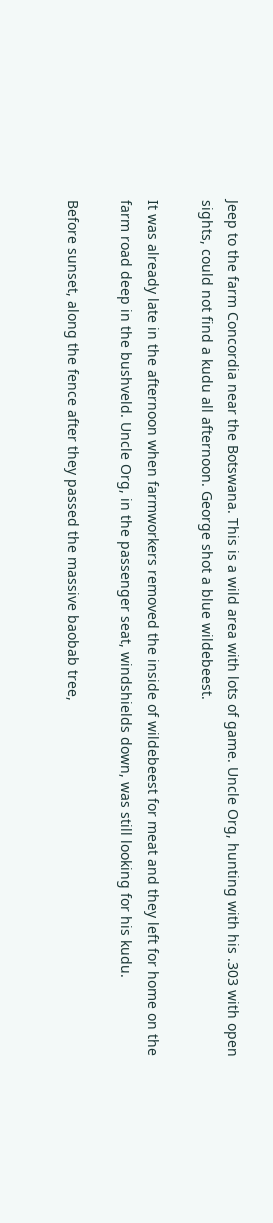Jeep to the farm Concordia near the Botswana. This is a wild area with lots of game. Uncle Org, hunting with his .303 with open sights, could not find a kudu all afternoon. George shot a blue wildebeest.

It was already late in the afternoon when farmworkers removed the inside of wildebeest for meat and they left for home on the farm road deep in the bushveld. Uncle Org, in the passenger seat, windshields down, was still looking for his kudu.

Before sunset, along the fence after they passed the massive baobab tree,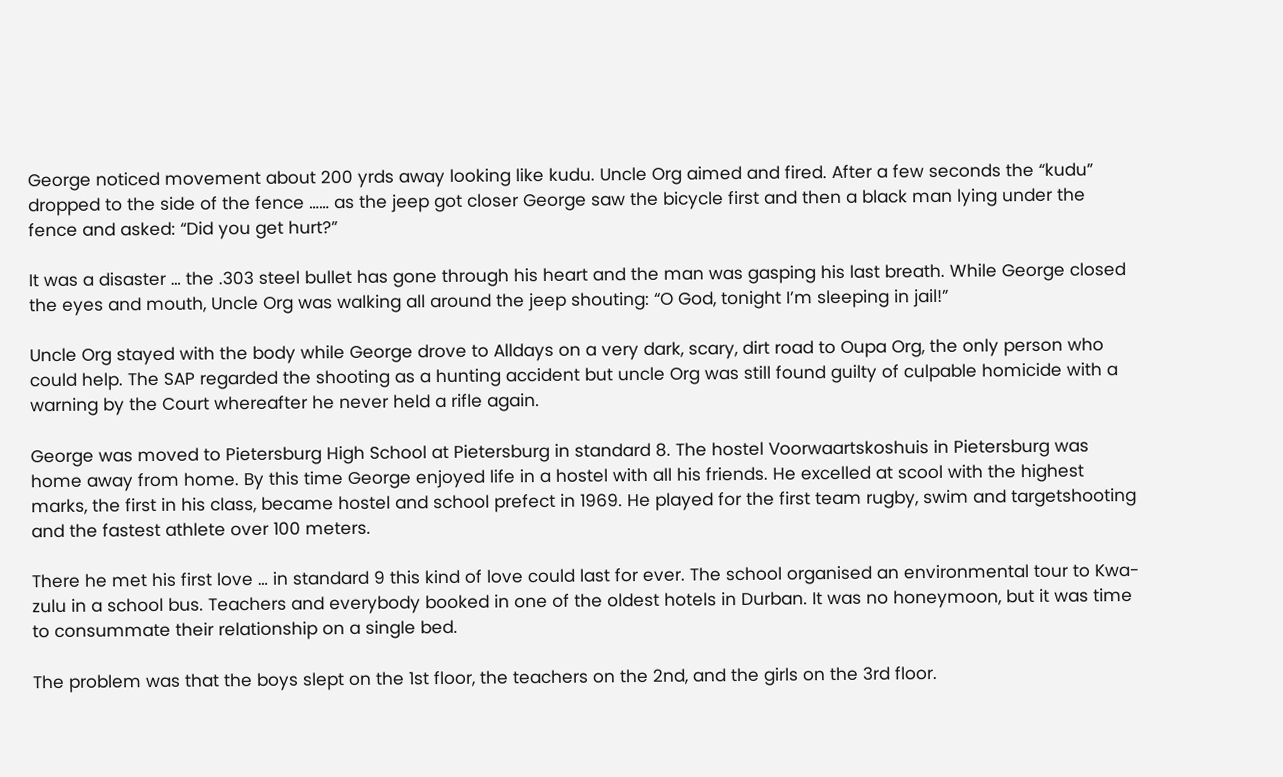George noticed movement about 200 yrds away looking like kudu. Uncle Org aimed and fired. After a few seconds the “kudu” dropped to the side of the fence …… as the jeep got closer George saw the bicycle first and then a black man lying under the fence and asked: “Did you get hurt?”

It was a disaster … the .303 steel bullet has gone through his heart and the man was gasping his last breath. While George closed the eyes and mouth, Uncle Org was walking all around the jeep shouting: “O God, tonight I’m sleeping in jail!”

Uncle Org stayed with the body while George drove to Alldays on a very dark, scary, dirt road to Oupa Org, the only person who could help. The SAP regarded the shooting as a hunting accident but uncle Org was still found guilty of culpable homicide with a warning by the Court whereafter he never held a rifle again.

George was moved to Pietersburg High School at Pietersburg in standard 8. The hostel Voorwaartskoshuis in Pietersburg was home away from home. By this time George enjoyed life in a hostel with all his friends. He excelled at scool with the highest marks, the first in his class, became hostel and school prefect in 1969. He played for the first team rugby, swim and targetshooting and the fastest athlete over 100 meters.

There he met his first love … in standard 9 this kind of love could last for ever. The school organised an environmental tour to Kwa-zulu in a school bus. Teachers and everybody booked in one of the oldest hotels in Durban. It was no honeymoon, but it was time to consummate their relationship on a single bed.

The problem was that the boys slept on the 1st floor, the teachers on the 2nd, and the girls on the 3rd floor.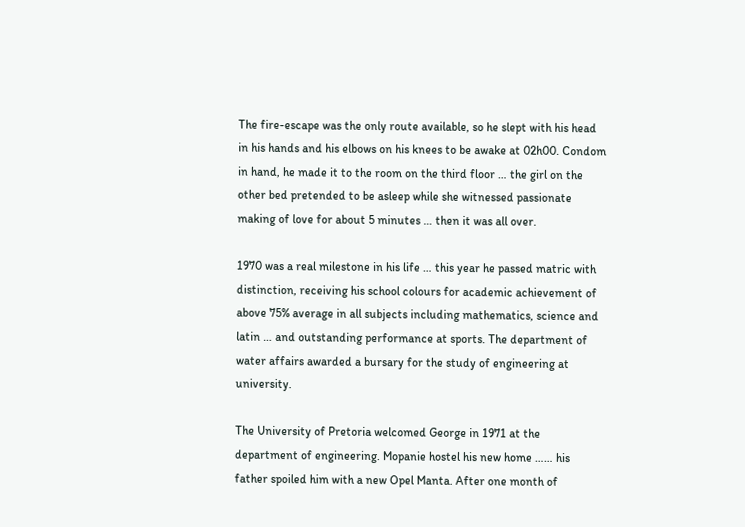The fire-escape was the only route available, so he slept with his head in his hands and his elbows on his knees to be awake at 02h00. Condom in hand, he made it to the room on the third floor … the girl on the other bed pretended to be asleep while she witnessed passionate making of love for about 5 minutes … then it was all over.

1970 was a real milestone in his life … this year he passed matric with distinction, receiving his school colours for academic achievement of above 75% average in all subjects including mathematics, science and latin … and outstanding performance at sports. The department of water affairs awarded a bursary for the study of engineering at university.

The University of Pretoria welcomed George in 1971 at the department of engineering. Mopanie hostel his new home …… his father spoiled him with a new Opel Manta. After one month of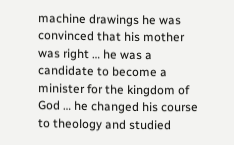machine drawings he was convinced that his mother was right … he was a candidate to become a minister for the kingdom of God … he changed his course to theology and studied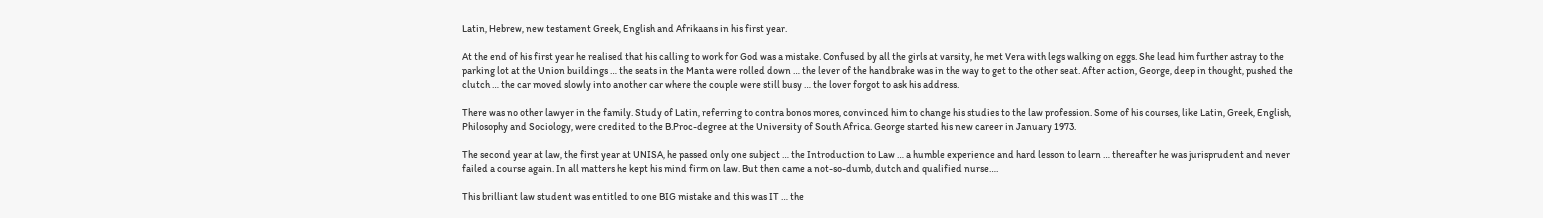Latin, Hebrew, new testament Greek, English and Afrikaans in his first year.

At the end of his first year he realised that his calling to work for God was a mistake. Confused by all the girls at varsity, he met Vera with legs walking on eggs. She lead him further astray to the parking lot at the Union buildings … the seats in the Manta were rolled down … the lever of the handbrake was in the way to get to the other seat. After action, George, deep in thought, pushed the clutch … the car moved slowly into another car where the couple were still busy … the lover forgot to ask his address.

There was no other lawyer in the family. Study of Latin, referring to contra bonos mores, convinced him to change his studies to the law profession. Some of his courses, like Latin, Greek, English, Philosophy and Sociology, were credited to the B.Proc-degree at the University of South Africa. George started his new career in January 1973.

The second year at law, the first year at UNISA, he passed only one subject … the Introduction to Law … a humble experience and hard lesson to learn … thereafter he was jurisprudent and never failed a course again. In all matters he kept his mind firm on law. But then came a not-so-dumb, dutch and qualified nurse….

This brilliant law student was entitled to one BIG mistake and this was IT … the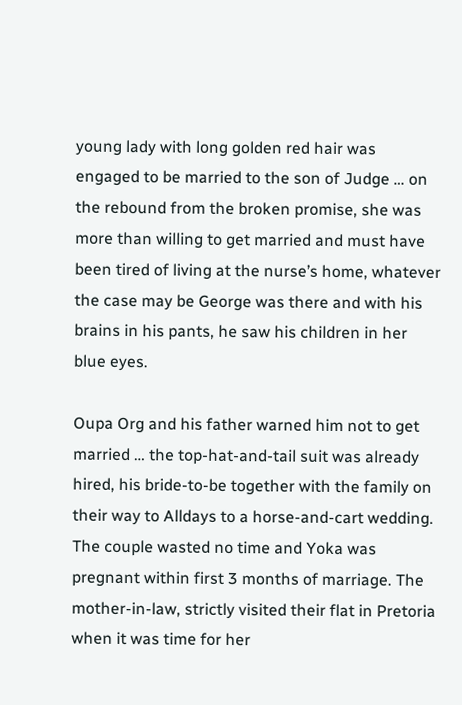young lady with long golden red hair was engaged to be married to the son of Judge … on the rebound from the broken promise, she was more than willing to get married and must have been tired of living at the nurse’s home, whatever the case may be George was there and with his brains in his pants, he saw his children in her blue eyes.

Oupa Org and his father warned him not to get married … the top-hat-and-tail suit was already hired, his bride-to-be together with the family on their way to Alldays to a horse-and-cart wedding. The couple wasted no time and Yoka was pregnant within first 3 months of marriage. The mother-in-law, strictly visited their flat in Pretoria when it was time for her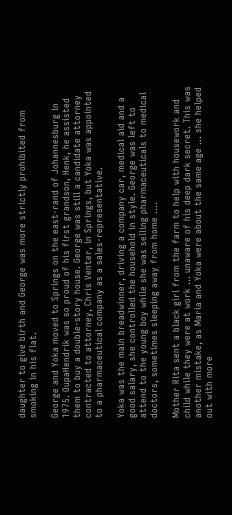daughter to give birth and George was more strictly prohibited from smoking in his flat.

George and Yoka moved to Springs on the east-rand of Johannesburg in 1975. OupaHendrik was so proud of his first grandson, Henk, he assisted them to buy a double-story house. George was still a candidate attorney contracted to attorney, Chris Venter, in Springs, but Yoka was appointed to a pharmaceutical company as a sales-representative.

Yoka was the main breadwinner, driving a company car, medical aid and a good salary, she controlled the household in style. George was left to attend to the young boy while she was selling pharmaceuticals to medical doctors, sometimes sleeping away from home ….

Mother Rita sent a black girl from the farm to help with housework and child while they were at work … unaware of his deep dark secret. This was another mistake, as Maria and Yoka were about the same age … she helped out with more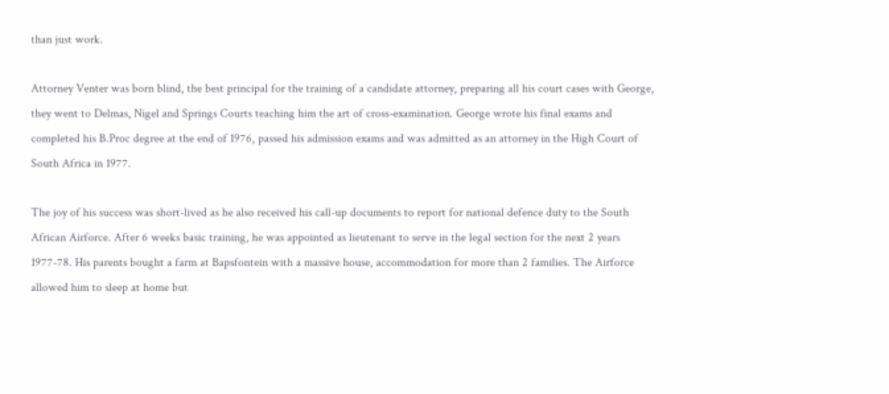than just work.

Attorney Venter was born blind, the best principal for the training of a candidate attorney, preparing all his court cases with George, they went to Delmas, Nigel and Springs Courts teaching him the art of cross-examination. George wrote his final exams and completed his B.Proc degree at the end of 1976, passed his admission exams and was admitted as an attorney in the High Court of South Africa in 1977.

The joy of his success was short-lived as he also received his call-up documents to report for national defence duty to the South African Airforce. After 6 weeks basic training, he was appointed as lieutenant to serve in the legal section for the next 2 years 1977-78. His parents bought a farm at Bapsfontein with a massive house, accommodation for more than 2 families. The Airforce allowed him to sleep at home but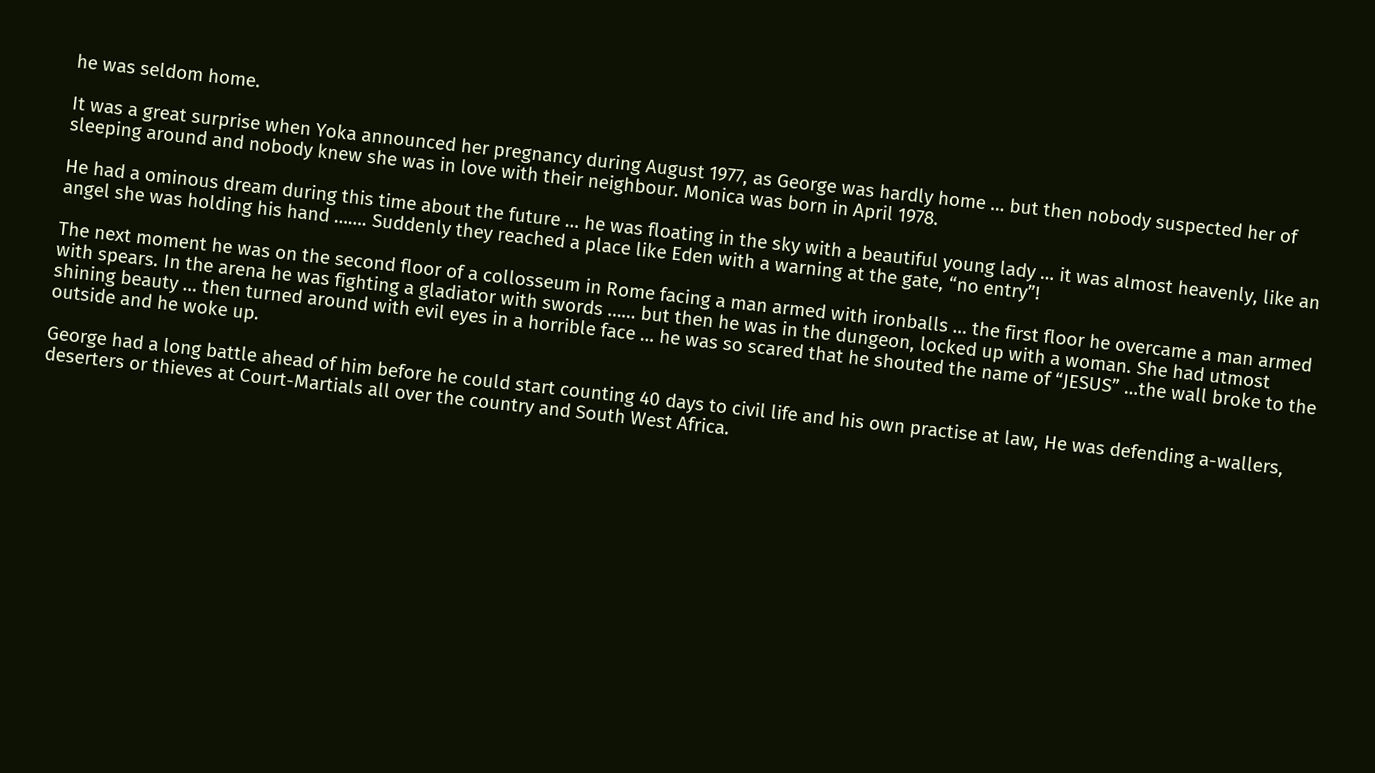he was seldom home.

It was a great surprise when Yoka announced her pregnancy during August 1977, as George was hardly home … but then nobody suspected her of sleeping around and nobody knew she was in love with their neighbour. Monica was born in April 1978.

He had a ominous dream during this time about the future … he was floating in the sky with a beautiful young lady … it was almost heavenly, like an angel she was holding his hand ……. Suddenly they reached a place like Eden with a warning at the gate, “no entry”!

The next moment he was on the second floor of a collosseum in Rome facing a man armed with ironballs … the first floor he overcame a man armed with spears. In the arena he was fighting a gladiator with swords …… but then he was in the dungeon, locked up with a woman. She had utmost shining beauty … then turned around with evil eyes in a horrible face … he was so scared that he shouted the name of “JESUS” …the wall broke to the outside and he woke up.

George had a long battle ahead of him before he could start counting 40 days to civil life and his own practise at law, He was defending a-wallers, deserters or thieves at Court-Martials all over the country and South West Africa.